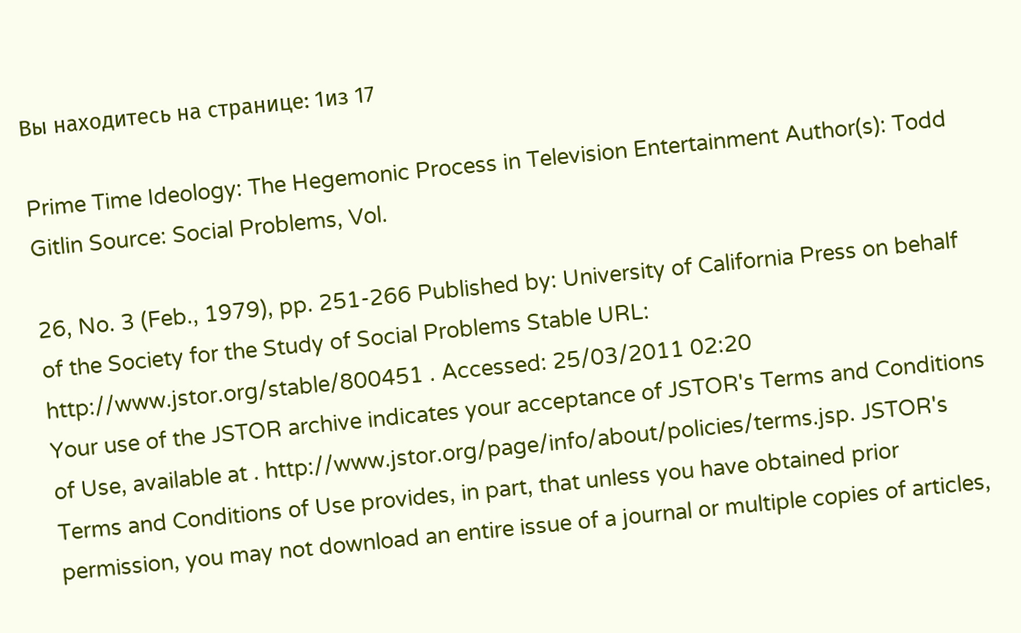Вы находитесь на странице: 1из 17

Prime Time Ideology: The Hegemonic Process in Television Entertainment Author(s): Todd Gitlin Source: Social Problems, Vol.

26, No. 3 (Feb., 1979), pp. 251-266 Published by: University of California Press on behalf of the Society for the Study of Social Problems Stable URL: http://www.jstor.org/stable/800451 . Accessed: 25/03/2011 02:20
Your use of the JSTOR archive indicates your acceptance of JSTOR's Terms and Conditions of Use, available at . http://www.jstor.org/page/info/about/policies/terms.jsp. JSTOR's Terms and Conditions of Use provides, in part, that unless you have obtained prior permission, you may not download an entire issue of a journal or multiple copies of articles,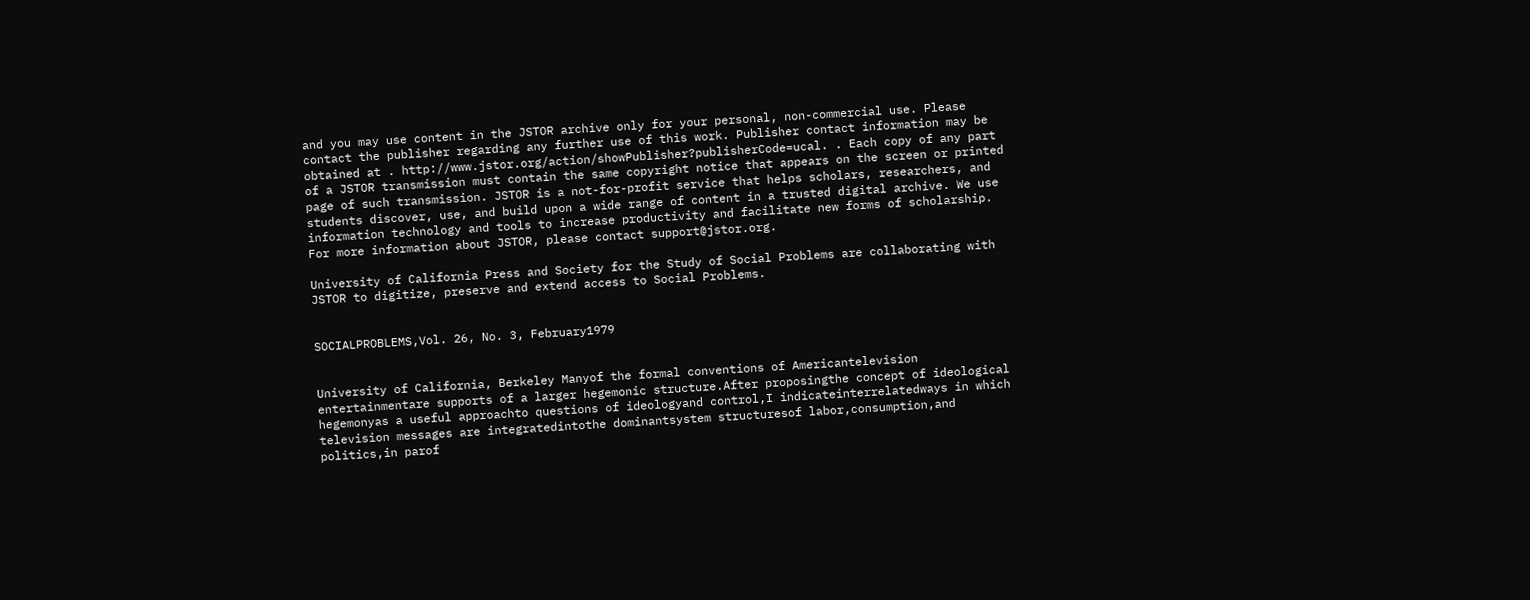and you may use content in the JSTOR archive only for your personal, non-commercial use. Please contact the publisher regarding any further use of this work. Publisher contact information may be obtained at . http://www.jstor.org/action/showPublisher?publisherCode=ucal. . Each copy of any part of a JSTOR transmission must contain the same copyright notice that appears on the screen or printed page of such transmission. JSTOR is a not-for-profit service that helps scholars, researchers, and students discover, use, and build upon a wide range of content in a trusted digital archive. We use information technology and tools to increase productivity and facilitate new forms of scholarship. For more information about JSTOR, please contact support@jstor.org.

University of California Press and Society for the Study of Social Problems are collaborating with JSTOR to digitize, preserve and extend access to Social Problems.


SOCIALPROBLEMS,Vol. 26, No. 3, February1979


University of California, Berkeley Manyof the formal conventions of Americantelevision entertainmentare supports of a larger hegemonic structure.After proposingthe concept of ideological hegemonyas a useful approachto questions of ideologyand control,I indicateinterrelatedways in which television messages are integratedintothe dominantsystem structuresof labor,consumption,and politics,in parof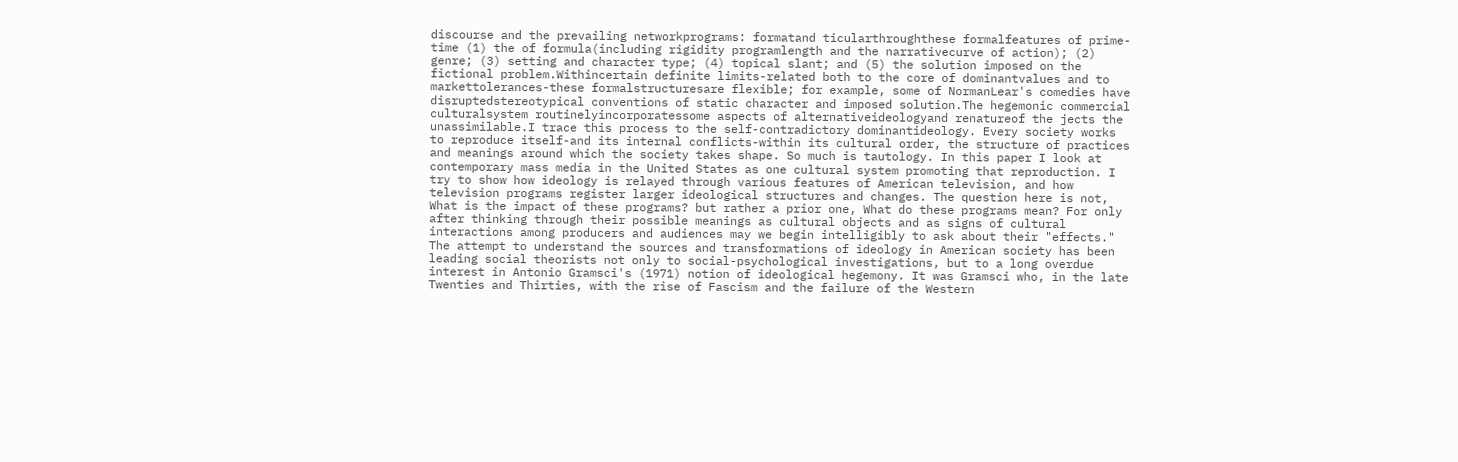discourse and the prevailing networkprograms: formatand ticularthroughthese formalfeatures of prime-time (1) the of formula(including rigidity programlength and the narrativecurve of action); (2) genre; (3) setting and character type; (4) topical slant; and (5) the solution imposed on the fictional problem.Withincertain definite limits-related both to the core of dominantvalues and to markettolerances-these formalstructuresare flexible; for example, some of NormanLear's comedies have disruptedstereotypical conventions of static character and imposed solution.The hegemonic commercial culturalsystem routinelyincorporatessome aspects of alternativeideologyand renatureof the jects the unassimilable.I trace this process to the self-contradictory dominantideology. Every society works to reproduce itself-and its internal conflicts-within its cultural order, the structure of practices and meanings around which the society takes shape. So much is tautology. In this paper I look at contemporary mass media in the United States as one cultural system promoting that reproduction. I try to show how ideology is relayed through various features of American television, and how television programs register larger ideological structures and changes. The question here is not, What is the impact of these programs? but rather a prior one, What do these programs mean? For only after thinking through their possible meanings as cultural objects and as signs of cultural interactions among producers and audiences may we begin intelligibly to ask about their "effects." The attempt to understand the sources and transformations of ideology in American society has been leading social theorists not only to social-psychological investigations, but to a long overdue interest in Antonio Gramsci's (1971) notion of ideological hegemony. It was Gramsci who, in the late Twenties and Thirties, with the rise of Fascism and the failure of the Western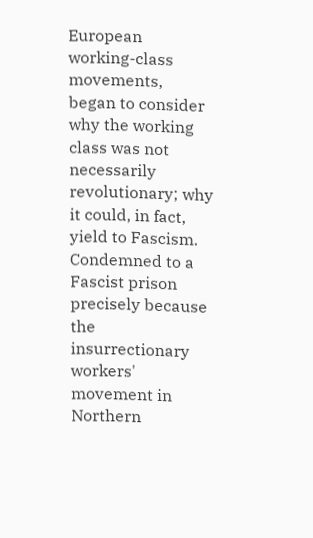European working-class movements, began to consider why the working class was not necessarily revolutionary; why it could, in fact, yield to Fascism. Condemned to a Fascist prison precisely because the insurrectionary workers' movement in Northern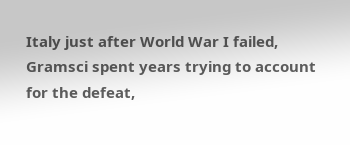Italy just after World War I failed, Gramsci spent years trying to account for the defeat,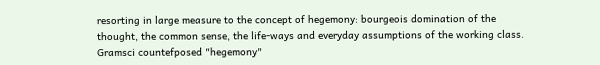resorting in large measure to the concept of hegemony: bourgeois domination of the thought, the common sense, the life-ways and everyday assumptions of the working class. Gramsci countefposed "hegemony"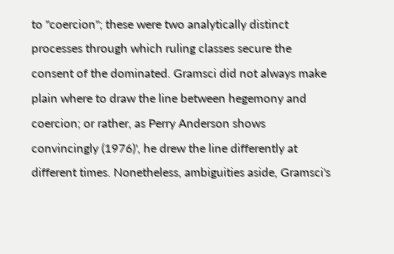to "coercion"; these were two analytically distinct processes through which ruling classes secure the consent of the dominated. Gramsci did not always make plain where to draw the line between hegemony and coercion; or rather, as Perry Anderson shows convincingly (1976)', he drew the line differently at different times. Nonetheless, ambiguities aside, Gramsci's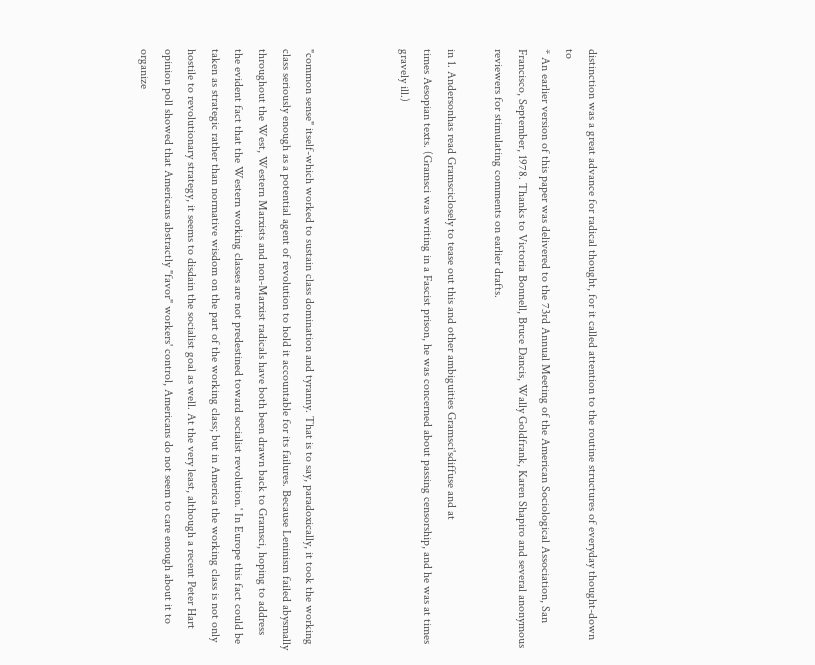distinction was a great advance for radical thought, for it called attention to the routine structures of everyday thought-down to
* An earlier version of this paper was delivered to the 73rd Annual Meeting of the American Sociological Association, San Francisco, September, 1978. Thanks to Victoria Bonnell, Bruce Dancis, Wally Goldfrank, Karen Shapiro and several anonymous reviewers for stimulating comments on earlier drafts.

in 1. Andersonhas read Gramsciclosely to tease out this and other ambiguities Gramsci'sdiffuse and at
times Aesopian texts. (Gramsci was writing in a Fascist prison, he was concerned about passing censorship, and he was at times gravely ill.)



"common sense" itself-which worked to sustain class domination and tyranny. That is to say, paradoxically, it took the working class seriously enough as a potential agent of revolution to hold it accountable for its failures. Because Leninism failed abysmally throughout the West, Western Marxists and non-Marxist radicals have both been drawn back to Gramsci, hoping to address the evident fact that the Western working classes are not predestined toward socialist revolution.' In Europe this fact could be taken as strategic rather than normative wisdom on the part of the working class; but in America the working class is not only hostile to revolutionary strategy, it seems to disdain the socialist goal as well. At the very least, although a recent Peter Hart opinion poll showed that Americans abstractly "favor" workers' control, Americans do not seem to care enough about it to organize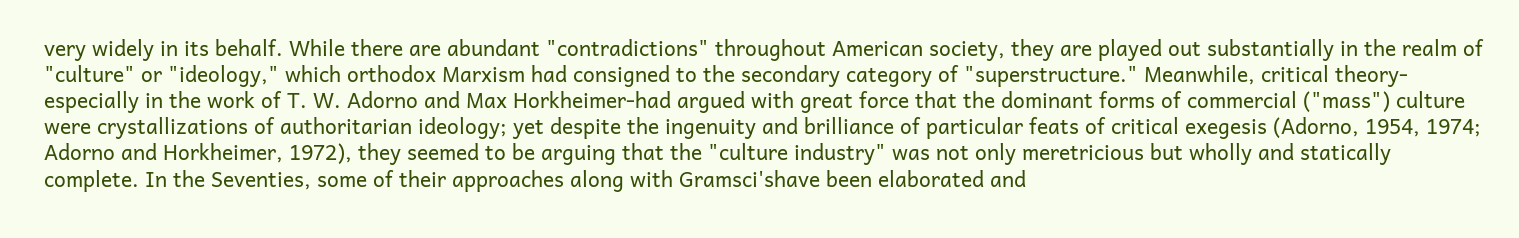very widely in its behalf. While there are abundant "contradictions" throughout American society, they are played out substantially in the realm of "culture" or "ideology," which orthodox Marxism had consigned to the secondary category of "superstructure." Meanwhile, critical theory-especially in the work of T. W. Adorno and Max Horkheimer-had argued with great force that the dominant forms of commercial ("mass") culture were crystallizations of authoritarian ideology; yet despite the ingenuity and brilliance of particular feats of critical exegesis (Adorno, 1954, 1974; Adorno and Horkheimer, 1972), they seemed to be arguing that the "culture industry" was not only meretricious but wholly and statically complete. In the Seventies, some of their approaches along with Gramsci'shave been elaborated and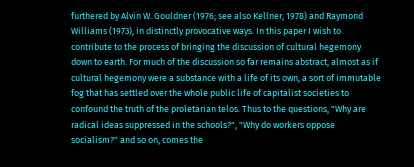furthered by Alvin W. Gouldner (1976; see also Kellner, 1978) and Raymond Williams (1973), in distinctly provocative ways. In this paper I wish to contribute to the process of bringing the discussion of cultural hegemony down to earth. For much of the discussion so far remains abstract, almost as if cultural hegemony were a substance with a life of its own, a sort of immutable fog that has settled over the whole public life of capitalist societies to confound the truth of the proletarian telos. Thus to the questions, "Why are radical ideas suppressed in the schools?", "Why do workers oppose socialism?" and so on, comes the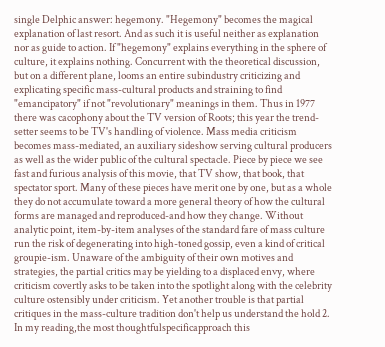single Delphic answer: hegemony. "Hegemony" becomes the magical explanation of last resort. And as such it is useful neither as explanation nor as guide to action. If "hegemony" explains everything in the sphere of culture, it explains nothing. Concurrent with the theoretical discussion, but on a different plane, looms an entire subindustry criticizing and explicating specific mass-cultural products and straining to find "emancipatory" if not "revolutionary" meanings in them. Thus in 1977 there was cacophony about the TV version of Roots; this year the trend-setter seems to be TV's handling of violence. Mass media criticism becomes mass-mediated, an auxiliary sideshow serving cultural producers as well as the wider public of the cultural spectacle. Piece by piece we see fast and furious analysis of this movie, that TV show, that book, that spectator sport. Many of these pieces have merit one by one, but as a whole they do not accumulate toward a more general theory of how the cultural forms are managed and reproduced-and how they change. Without analytic point, item-by-item analyses of the standard fare of mass culture run the risk of degenerating into high-toned gossip, even a kind of critical groupie-ism. Unaware of the ambiguity of their own motives and strategies, the partial critics may be yielding to a displaced envy, where criticism covertly asks to be taken into the spotlight along with the celebrity culture ostensibly under criticism. Yet another trouble is that partial critiques in the mass-culture tradition don't help us understand the hold 2. In my reading,the most thoughtfulspecificapproach this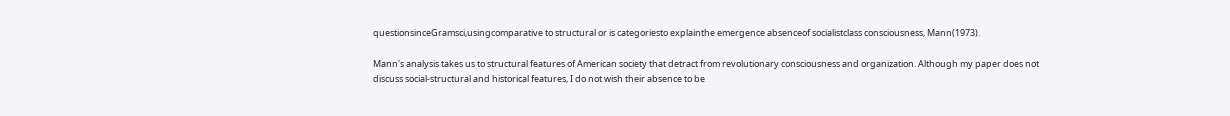questionsinceGramsci,usingcomparative to structural or is categoriesto explainthe emergence absenceof socialistclass consciousness, Mann(1973).

Mann's analysis takes us to structural features of American society that detract from revolutionary consciousness and organization. Although my paper does not discuss social-structural and historical features, I do not wish their absence to be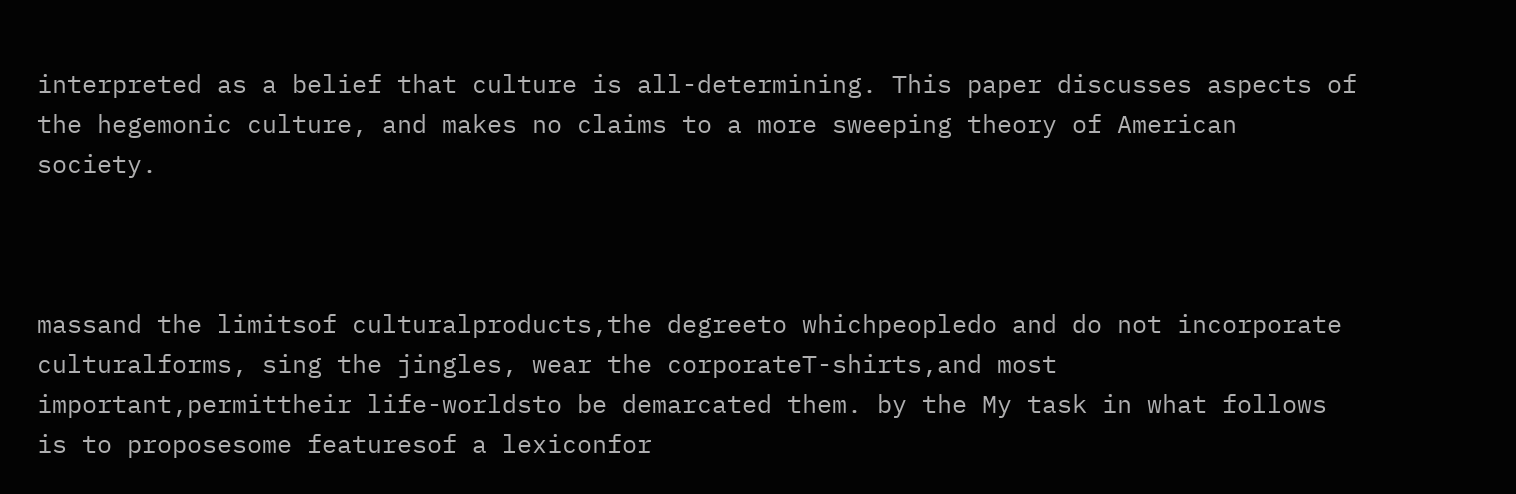interpreted as a belief that culture is all-determining. This paper discusses aspects of the hegemonic culture, and makes no claims to a more sweeping theory of American society.



massand the limitsof culturalproducts,the degreeto whichpeopledo and do not incorporate culturalforms, sing the jingles, wear the corporateT-shirts,and most important,permittheir life-worldsto be demarcated them. by the My task in what follows is to proposesome featuresof a lexiconfor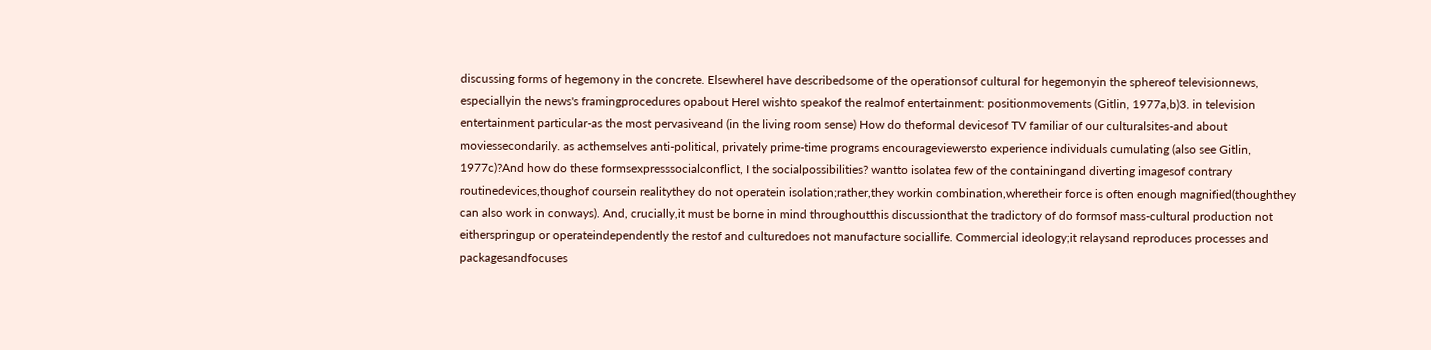discussing forms of hegemony in the concrete. ElsewhereI have describedsome of the operationsof cultural for hegemonyin the sphereof televisionnews, especiallyin the news's framingprocedures opabout HereI wishto speakof the realmof entertainment: positionmovements (Gitlin, 1977a,b)3. in television entertainment particular-as the most pervasiveand (in the living room sense) How do theformal devicesof TV familiar of our culturalsites-and about moviessecondarily. as acthemselves anti-political, privately prime-time programs encourageviewersto experience individuals cumulating (also see Gitlin, 1977c)?And how do these formsexpresssocialconflict, I the socialpossibilities? wantto isolatea few of the containingand diverting imagesof contrary routinedevices,thoughof coursein realitythey do not operatein isolation;rather,they workin combination,wheretheir force is often enough magnified(thoughthey can also work in conways). And, crucially,it must be borne in mind throughoutthis discussionthat the tradictory of do formsof mass-cultural production not eitherspringup or operateindependently the restof and culturedoes not manufacture sociallife. Commercial ideology;it relaysand reproduces processes and packagesandfocuses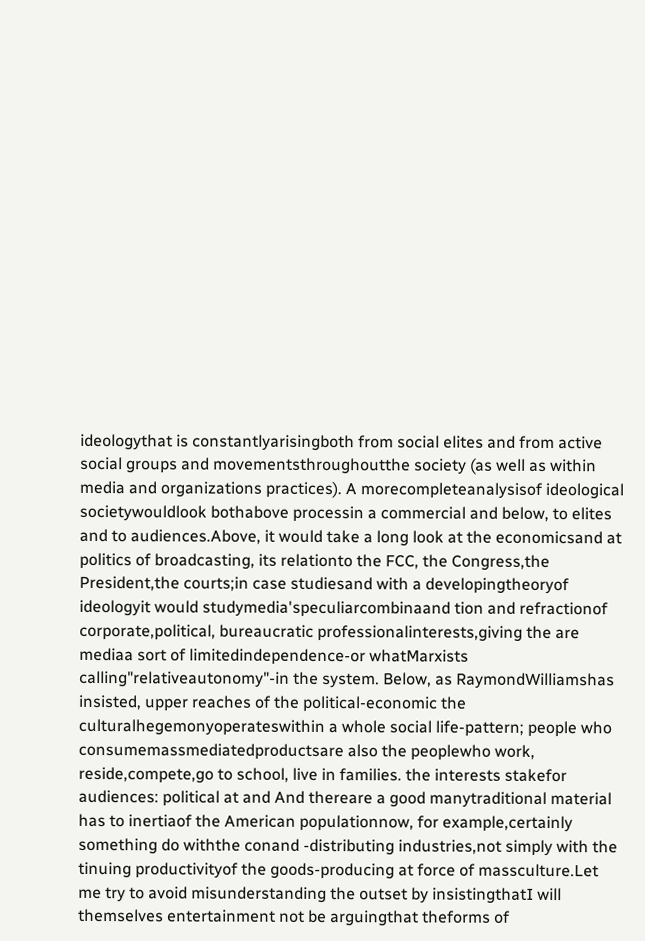ideologythat is constantlyarisingboth from social elites and from active social groups and movementsthroughoutthe society (as well as within media and organizations practices). A morecompleteanalysisof ideological societywouldlook bothabove processin a commercial and below, to elites and to audiences.Above, it would take a long look at the economicsand at politics of broadcasting, its relationto the FCC, the Congress,the President,the courts;in case studiesand with a developingtheoryof ideologyit would studymedia'speculiarcombinaand tion and refractionof corporate,political, bureaucratic professionalinterests,giving the are mediaa sort of limitedindependence-or whatMarxists calling"relativeautonomy"-in the system. Below, as RaymondWilliamshas insisted, upper reaches of the political-economic the culturalhegemonyoperateswithin a whole social life-pattern; people who consumemassmediatedproductsare also the peoplewho work, reside,compete,go to school, live in families. the interests stakefor audiences: political at and And thereare a good manytraditional material has to inertiaof the American populationnow, for example,certainly something do withthe conand -distributing industries,not simply with the tinuing productivityof the goods-producing at force of massculture.Let me try to avoid misunderstanding the outset by insistingthatI will themselves entertainment not be arguingthat theforms of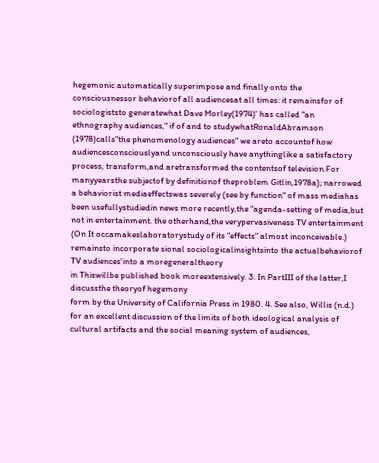hegemonic automatically superimpose and finally onto the consciousnessor behaviorof all audiencesat all times: it remainsfor of sociologiststo generatewhat Dave Morley(1974)' has called "an ethnography audiences," if of and to studywhatRonaldAbramson (1978)calls"the phenomenology audiences" we areto accountof how audiencesconsciouslyand unconsciously have anythinglike a satisfactory process, transform,and aretransformed the contentsof television.For manyyearsthe subjectof by definitionof theproblem Gitlin,1978a); narrowed a behaviorist mediaeffectswas severely (see by function" of mass mediahas been usefullystudiedin news more recently,the "agenda-setting of media,but not in entertainment. the otherhand,the verypervasiveness TV entertainment (On It occamakeslaboratorystudy of its "effects" almost inconceivable.) remainsto incorporate sional sociologicalinsightsinto the actualbehaviorof TV audiences'into a moregeneraltheory
in Thiswillbe published book moreextensively. 3. In PartIII of the latter,I discussthe theoryof hegemony
form by the University of California Press in 1980. 4. See also, Willis (n.d.) for an excellent discussion of the limits of both ideological analysis of cultural artifacts and the social meaning system of audiences,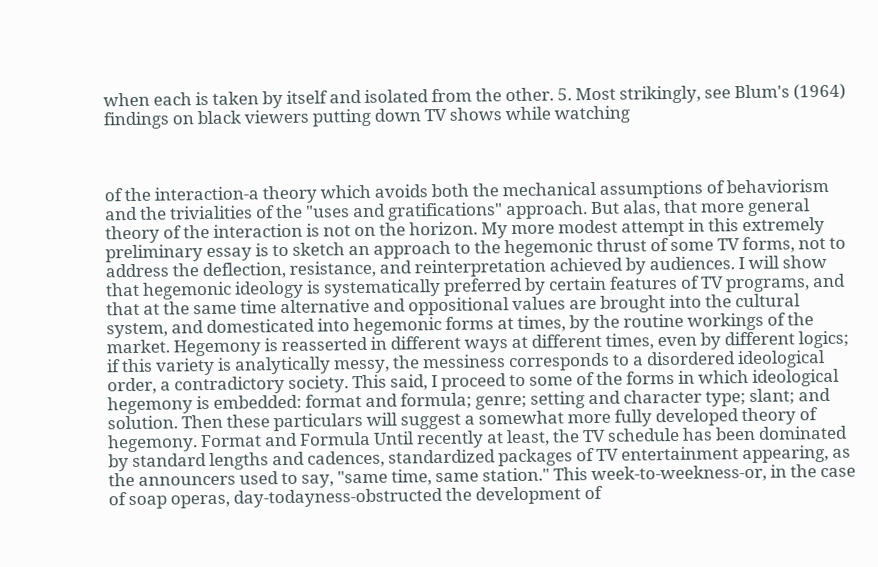when each is taken by itself and isolated from the other. 5. Most strikingly, see Blum's (1964) findings on black viewers putting down TV shows while watching



of the interaction-a theory which avoids both the mechanical assumptions of behaviorism and the trivialities of the "uses and gratifications" approach. But alas, that more general theory of the interaction is not on the horizon. My more modest attempt in this extremely preliminary essay is to sketch an approach to the hegemonic thrust of some TV forms, not to address the deflection, resistance, and reinterpretation achieved by audiences. I will show that hegemonic ideology is systematically preferred by certain features of TV programs, and that at the same time alternative and oppositional values are brought into the cultural system, and domesticated into hegemonic forms at times, by the routine workings of the market. Hegemony is reasserted in different ways at different times, even by different logics; if this variety is analytically messy, the messiness corresponds to a disordered ideological order, a contradictory society. This said, I proceed to some of the forms in which ideological hegemony is embedded: format and formula; genre; setting and character type; slant; and solution. Then these particulars will suggest a somewhat more fully developed theory of hegemony. Format and Formula Until recently at least, the TV schedule has been dominated by standard lengths and cadences, standardized packages of TV entertainment appearing, as the announcers used to say, "same time, same station." This week-to-weekness-or, in the case of soap operas, day-todayness-obstructed the development of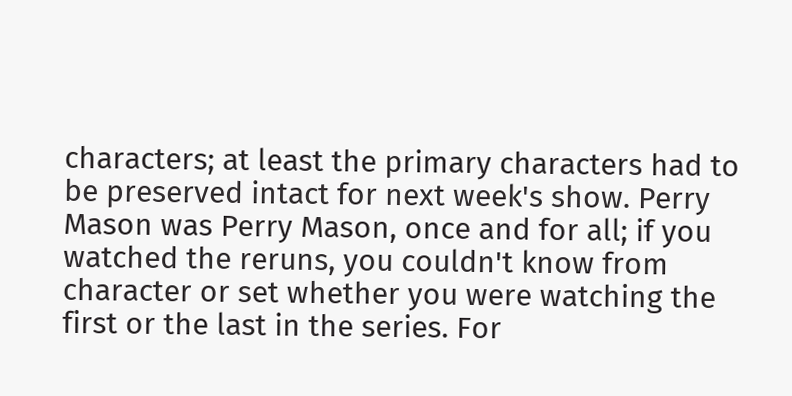characters; at least the primary characters had to be preserved intact for next week's show. Perry Mason was Perry Mason, once and for all; if you watched the reruns, you couldn't know from character or set whether you were watching the first or the last in the series. For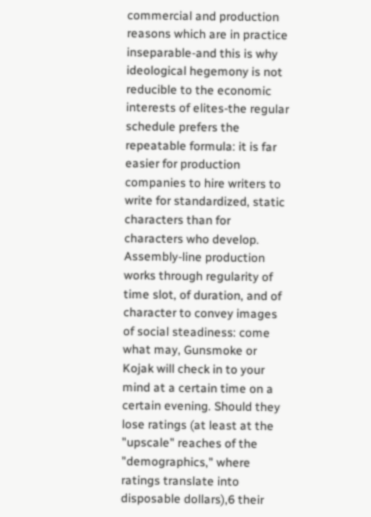commercial and production reasons which are in practice inseparable-and this is why ideological hegemony is not reducible to the economic interests of elites-the regular schedule prefers the repeatable formula: it is far easier for production companies to hire writers to write for standardized, static characters than for characters who develop. Assembly-line production works through regularity of time slot, of duration, and of character to convey images of social steadiness: come what may, Gunsmoke or Kojak will check in to your mind at a certain time on a certain evening. Should they lose ratings (at least at the "upscale" reaches of the "demographics," where ratings translate into disposable dollars),6 their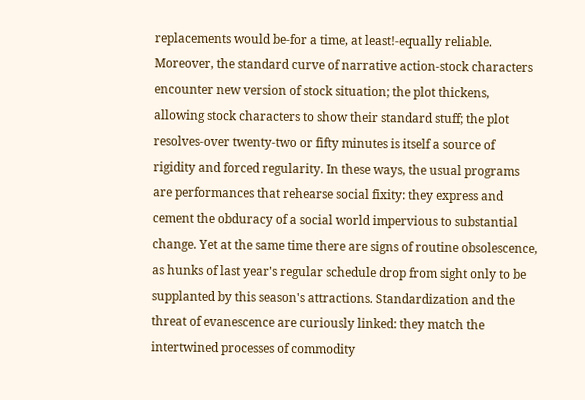replacements would be-for a time, at least!-equally reliable. Moreover, the standard curve of narrative action-stock characters encounter new version of stock situation; the plot thickens, allowing stock characters to show their standard stuff; the plot resolves-over twenty-two or fifty minutes is itself a source of rigidity and forced regularity. In these ways, the usual programs are performances that rehearse social fixity: they express and cement the obduracy of a social world impervious to substantial change. Yet at the same time there are signs of routine obsolescence, as hunks of last year's regular schedule drop from sight only to be supplanted by this season's attractions. Standardization and the threat of evanescence are curiously linked: they match the intertwined processes of commodity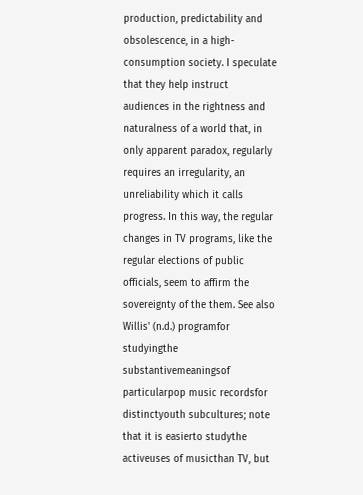production, predictability and obsolescence, in a high-consumption society. I speculate that they help instruct audiences in the rightness and naturalness of a world that, in only apparent paradox, regularly requires an irregularity, an unreliability which it calls progress. In this way, the regular changes in TV programs, like the regular elections of public officials, seem to affirm the sovereignty of the them. See also Willis' (n.d.) programfor studyingthe substantivemeaningsof particularpop music recordsfor distinctyouth subcultures; note that it is easierto studythe activeuses of musicthan TV, but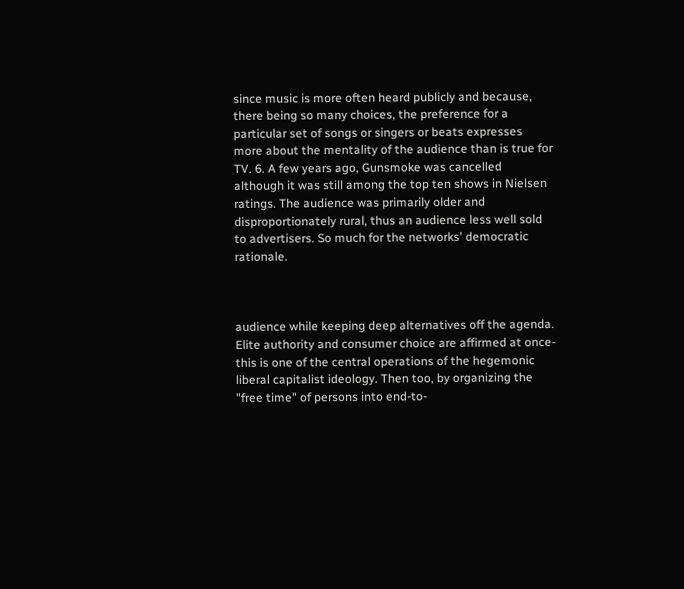since music is more often heard publicly and because, there being so many choices, the preference for a particular set of songs or singers or beats expresses more about the mentality of the audience than is true for TV. 6. A few years ago, Gunsmoke was cancelled although it was still among the top ten shows in Nielsen ratings. The audience was primarily older and disproportionately rural, thus an audience less well sold to advertisers. So much for the networks' democratic rationale.



audience while keeping deep alternatives off the agenda. Elite authority and consumer choice are affirmed at once-this is one of the central operations of the hegemonic liberal capitalist ideology. Then too, by organizing the "free time" of persons into end-to-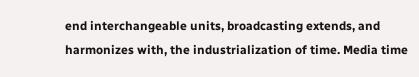end interchangeable units, broadcasting extends, and harmonizes with, the industrialization of time. Media time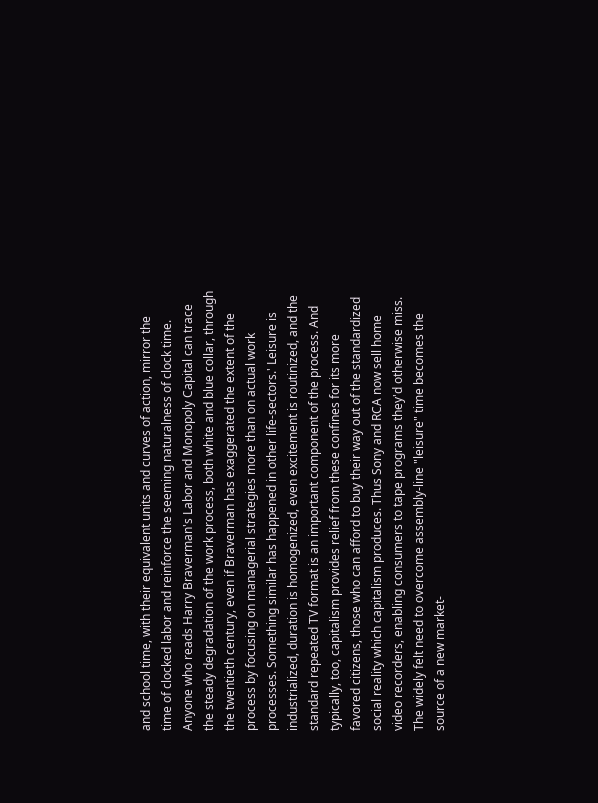and school time, with their equivalent units and curves of action, mirror the time of clocked labor and reinforce the seeming naturalness of clock time. Anyone who reads Harry Braverman's Labor and Monopoly Capital can trace the steady degradation of the work process, both white and blue collar, through the twentieth century, even if Braverman has exaggerated the extent of the process by focusing on managerial strategies more than on actual work processes. Something similar has happened in other life-sectors.' Leisure is industrialized, duration is homogenized, even excitement is routinized, and the standard repeated TV format is an important component of the process. And typically, too, capitalism provides relief from these confines for its more favored citizens, those who can afford to buy their way out of the standardized social reality which capitalism produces. Thus Sony and RCA now sell home video recorders, enabling consumers to tape programs they'd otherwise miss. The widely felt need to overcome assembly-line "leisure" time becomes the source of a new market-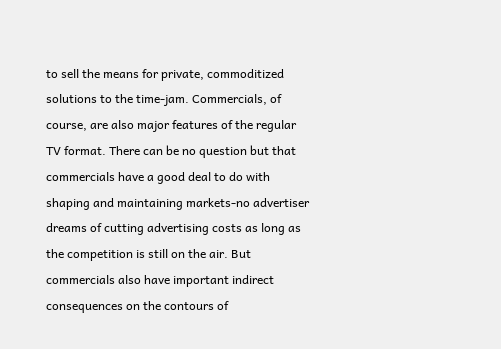to sell the means for private, commoditized solutions to the time-jam. Commercials, of course, are also major features of the regular TV format. There can be no question but that commercials have a good deal to do with shaping and maintaining markets-no advertiser dreams of cutting advertising costs as long as the competition is still on the air. But commercials also have important indirect consequences on the contours of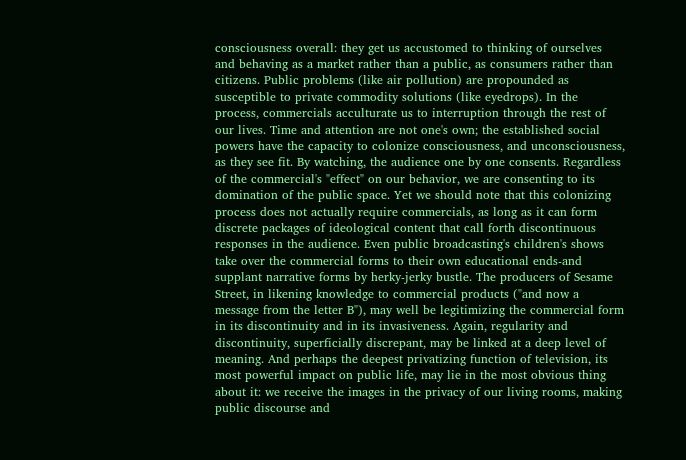consciousness overall: they get us accustomed to thinking of ourselves and behaving as a market rather than a public, as consumers rather than citizens. Public problems (like air pollution) are propounded as susceptible to private commodity solutions (like eyedrops). In the process, commercials acculturate us to interruption through the rest of our lives. Time and attention are not one's own; the established social powers have the capacity to colonize consciousness, and unconsciousness, as they see fit. By watching, the audience one by one consents. Regardless of the commercial's "effect" on our behavior, we are consenting to its domination of the public space. Yet we should note that this colonizing process does not actually require commercials, as long as it can form discrete packages of ideological content that call forth discontinuous responses in the audience. Even public broadcasting's children's shows take over the commercial forms to their own educational ends-and supplant narrative forms by herky-jerky bustle. The producers of Sesame Street, in likening knowledge to commercial products ("and now a message from the letter B"), may well be legitimizing the commercial form in its discontinuity and in its invasiveness. Again, regularity and discontinuity, superficially discrepant, may be linked at a deep level of meaning. And perhaps the deepest privatizing function of television, its most powerful impact on public life, may lie in the most obvious thing about it: we receive the images in the privacy of our living rooms, making public discourse and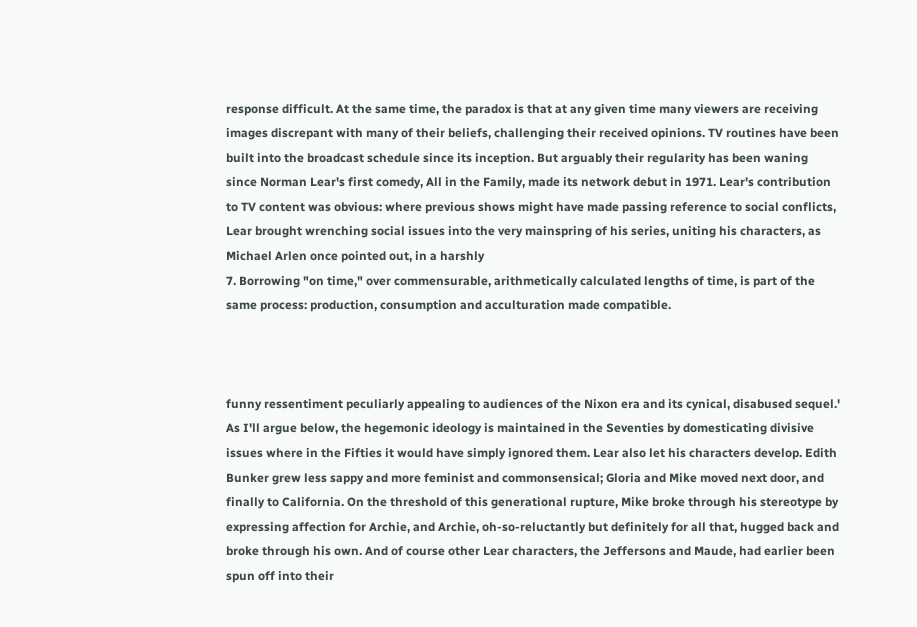response difficult. At the same time, the paradox is that at any given time many viewers are receiving images discrepant with many of their beliefs, challenging their received opinions. TV routines have been built into the broadcast schedule since its inception. But arguably their regularity has been waning since Norman Lear's first comedy, All in the Family, made its network debut in 1971. Lear's contribution to TV content was obvious: where previous shows might have made passing reference to social conflicts, Lear brought wrenching social issues into the very mainspring of his series, uniting his characters, as Michael Arlen once pointed out, in a harshly
7. Borrowing "on time," over commensurable, arithmetically calculated lengths of time, is part of the same process: production, consumption and acculturation made compatible.



funny ressentiment peculiarly appealing to audiences of the Nixon era and its cynical, disabused sequel.' As I'll argue below, the hegemonic ideology is maintained in the Seventies by domesticating divisive issues where in the Fifties it would have simply ignored them. Lear also let his characters develop. Edith Bunker grew less sappy and more feminist and commonsensical; Gloria and Mike moved next door, and finally to California. On the threshold of this generational rupture, Mike broke through his stereotype by expressing affection for Archie, and Archie, oh-so-reluctantly but definitely for all that, hugged back and broke through his own. And of course other Lear characters, the Jeffersons and Maude, had earlier been spun off into their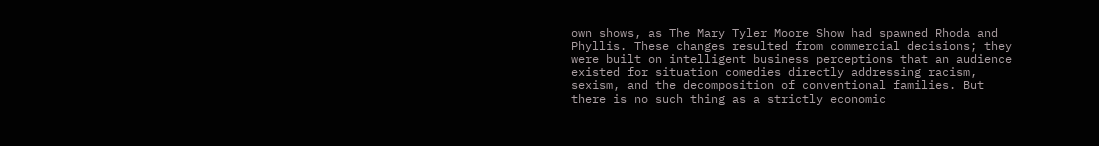own shows, as The Mary Tyler Moore Show had spawned Rhoda and Phyllis. These changes resulted from commercial decisions; they were built on intelligent business perceptions that an audience existed for situation comedies directly addressing racism, sexism, and the decomposition of conventional families. But there is no such thing as a strictly economic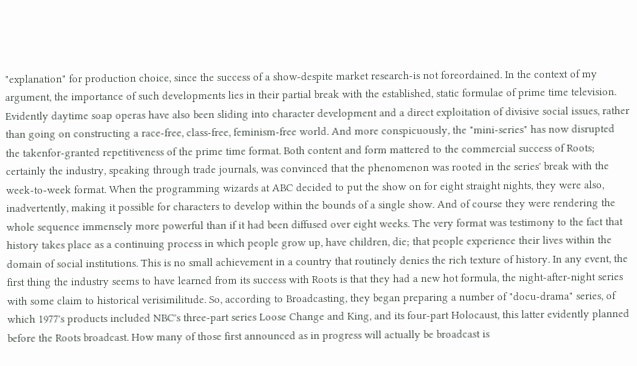"explanation" for production choice, since the success of a show-despite market research-is not foreordained. In the context of my argument, the importance of such developments lies in their partial break with the established, static formulae of prime time television. Evidently daytime soap operas have also been sliding into character development and a direct exploitation of divisive social issues, rather than going on constructing a race-free, class-free, feminism-free world. And more conspicuously, the "mini-series" has now disrupted the takenfor-granted repetitiveness of the prime time format. Both content and form mattered to the commercial success of Roots; certainly the industry, speaking through trade journals, was convinced that the phenomenon was rooted in the series' break with the week-to-week format. When the programming wizards at ABC decided to put the show on for eight straight nights, they were also, inadvertently, making it possible for characters to develop within the bounds of a single show. And of course they were rendering the whole sequence immensely more powerful than if it had been diffused over eight weeks. The very format was testimony to the fact that history takes place as a continuing process in which people grow up, have children, die; that people experience their lives within the domain of social institutions. This is no small achievement in a country that routinely denies the rich texture of history. In any event, the first thing the industry seems to have learned from its success with Roots is that they had a new hot formula, the night-after-night series with some claim to historical verisimilitude. So, according to Broadcasting, they began preparing a number of "docu-drama" series, of which 1977's products included NBC's three-part series Loose Change and King, and its four-part Holocaust, this latter evidently planned before the Roots broadcast. How many of those first announced as in progress will actually be broadcast is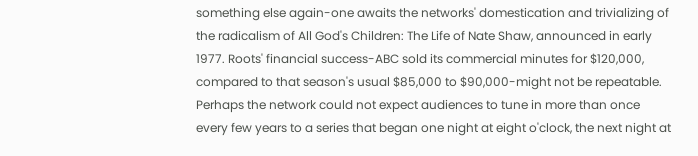something else again-one awaits the networks' domestication and trivializing of the radicalism of All God's Children: The Life of Nate Shaw, announced in early 1977. Roots' financial success-ABC sold its commercial minutes for $120,000, compared to that season's usual $85,000 to $90,000-might not be repeatable. Perhaps the network could not expect audiences to tune in more than once every few years to a series that began one night at eight o'clock, the next night at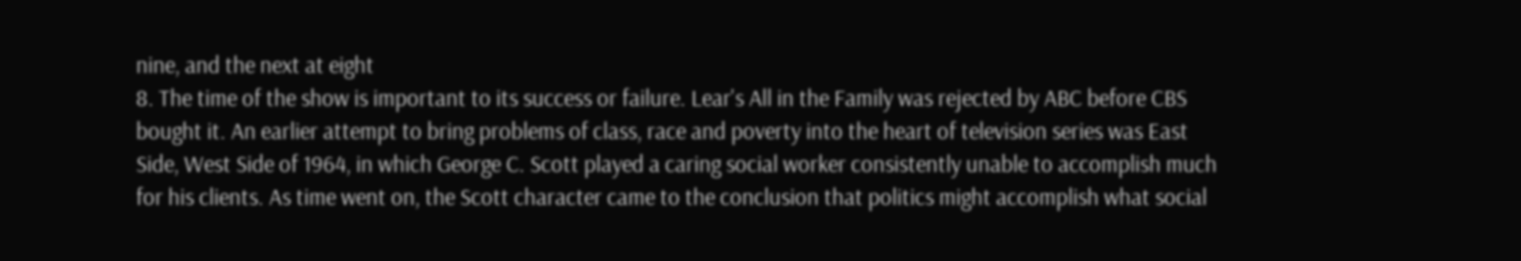nine, and the next at eight
8. The time of the show is important to its success or failure. Lear's All in the Family was rejected by ABC before CBS bought it. An earlier attempt to bring problems of class, race and poverty into the heart of television series was East Side, West Side of 1964, in which George C. Scott played a caring social worker consistently unable to accomplish much for his clients. As time went on, the Scott character came to the conclusion that politics might accomplish what social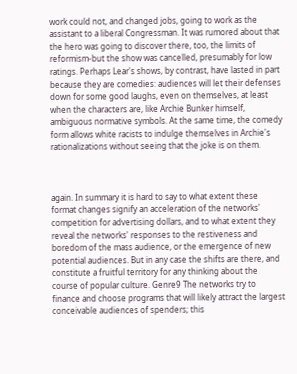work could not, and changed jobs, going to work as the assistant to a liberal Congressman. It was rumored about that the hero was going to discover there, too, the limits of reformism-but the show was cancelled, presumably for low ratings. Perhaps Lear's shows, by contrast, have lasted in part because they are comedies: audiences will let their defenses down for some good laughs, even on themselves, at least when the characters are, like Archie Bunker himself, ambiguous normative symbols. At the same time, the comedy form allows white racists to indulge themselves in Archie's rationalizations without seeing that the joke is on them.



again. In summary it is hard to say to what extent these format changes signify an acceleration of the networks' competition for advertising dollars, and to what extent they reveal the networks' responses to the restiveness and boredom of the mass audience, or the emergence of new potential audiences. But in any case the shifts are there, and constitute a fruitful territory for any thinking about the course of popular culture. Genre9 The networks try to finance and choose programs that will likely attract the largest conceivable audiences of spenders; this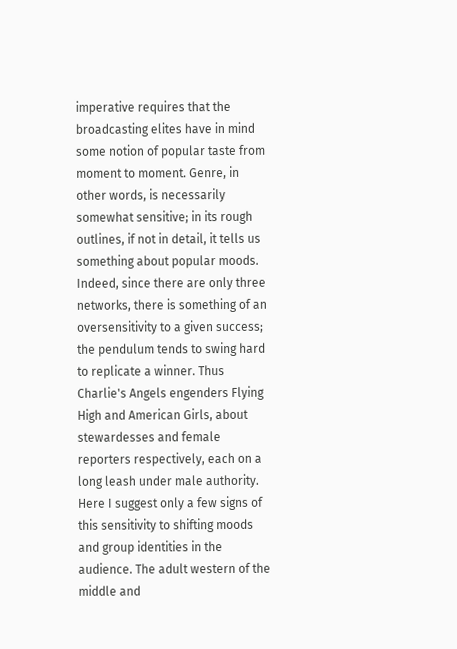imperative requires that the broadcasting elites have in mind some notion of popular taste from moment to moment. Genre, in other words, is necessarily somewhat sensitive; in its rough outlines, if not in detail, it tells us something about popular moods. Indeed, since there are only three networks, there is something of an oversensitivity to a given success; the pendulum tends to swing hard to replicate a winner. Thus Charlie's Angels engenders Flying High and American Girls, about stewardesses and female reporters respectively, each on a long leash under male authority. Here I suggest only a few signs of this sensitivity to shifting moods and group identities in the audience. The adult western of the middle and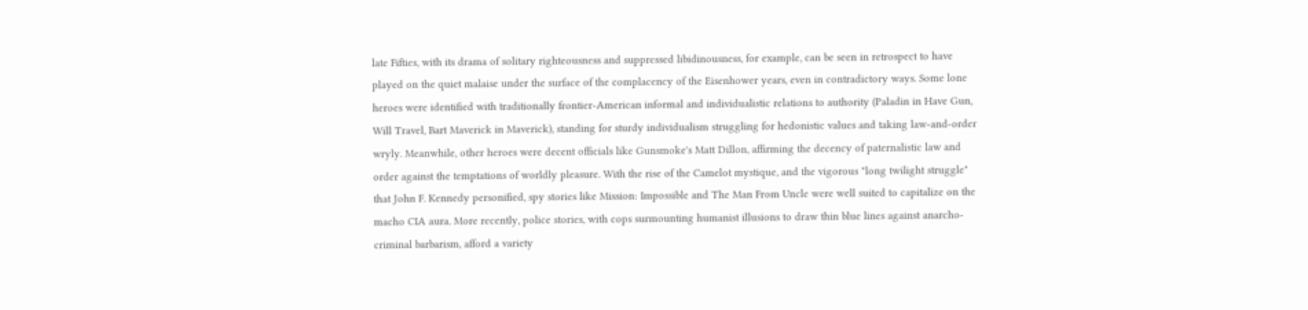late Fifties, with its drama of solitary righteousness and suppressed libidinousness, for example, can be seen in retrospect to have played on the quiet malaise under the surface of the complacency of the Eisenhower years, even in contradictory ways. Some lone heroes were identified with traditionally frontier-American informal and individualistic relations to authority (Paladin in Have Gun, Will Travel, Bart Maverick in Maverick), standing for sturdy individualism struggling for hedonistic values and taking law-and-order wryly. Meanwhile, other heroes were decent officials like Gunsmoke's Matt Dillon, affirming the decency of paternalistic law and order against the temptations of worldly pleasure. With the rise of the Camelot mystique, and the vigorous "long twilight struggle" that John F. Kennedy personified, spy stories like Mission: Impossible and The Man From Uncle were well suited to capitalize on the macho CIA aura. More recently, police stories, with cops surmounting humanist illusions to draw thin blue lines against anarcho-criminal barbarism, afford a variety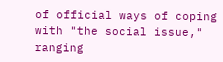of official ways of coping with "the social issue," ranging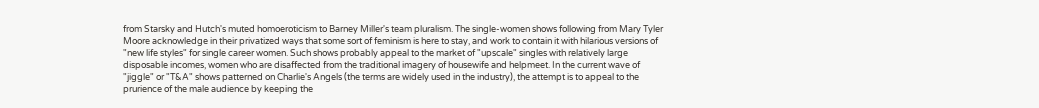from Starsky and Hutch's muted homoeroticism to Barney Miller's team pluralism. The single-women shows following from Mary Tyler Moore acknowledge in their privatized ways that some sort of feminism is here to stay, and work to contain it with hilarious versions of "new life styles" for single career women. Such shows probably appeal to the market of "upscale" singles with relatively large disposable incomes, women who are disaffected from the traditional imagery of housewife and helpmeet. In the current wave of "jiggle" or "T&A" shows patterned on Charlie's Angels (the terms are widely used in the industry), the attempt is to appeal to the prurience of the male audience by keeping the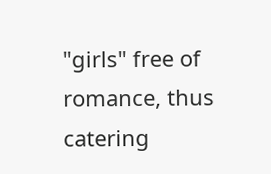"girls" free of romance, thus catering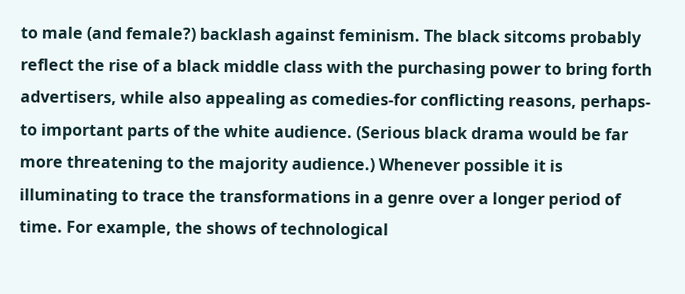to male (and female?) backlash against feminism. The black sitcoms probably reflect the rise of a black middle class with the purchasing power to bring forth advertisers, while also appealing as comedies-for conflicting reasons, perhaps-to important parts of the white audience. (Serious black drama would be far more threatening to the majority audience.) Whenever possible it is illuminating to trace the transformations in a genre over a longer period of time. For example, the shows of technological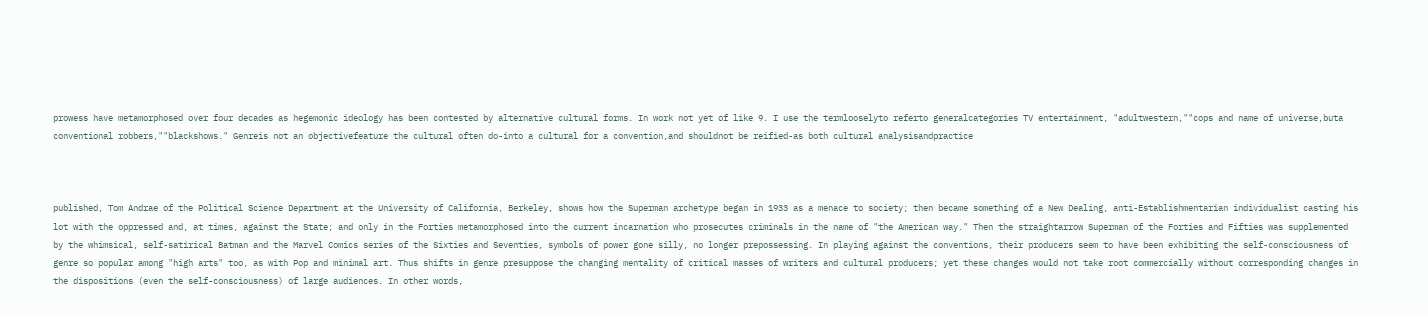prowess have metamorphosed over four decades as hegemonic ideology has been contested by alternative cultural forms. In work not yet of like 9. I use the termlooselyto referto generalcategories TV entertainment, "adultwestern,""cops and name of universe,buta conventional robbers,""blackshows." Genreis not an objectivefeature the cultural often do-into a cultural for a convention,and shouldnot be reified-as both cultural analysisandpractice



published, Tom Andrae of the Political Science Department at the University of California, Berkeley, shows how the Superman archetype began in 1933 as a menace to society; then became something of a New Dealing, anti-Establishmentarian individualist casting his lot with the oppressed and, at times, against the State; and only in the Forties metamorphosed into the current incarnation who prosecutes criminals in the name of "the American way." Then the straightarrow Superman of the Forties and Fifties was supplemented by the whimsical, self-satirical Batman and the Marvel Comics series of the Sixties and Seventies, symbols of power gone silly, no longer prepossessing. In playing against the conventions, their producers seem to have been exhibiting the self-consciousness of genre so popular among "high arts" too, as with Pop and minimal art. Thus shifts in genre presuppose the changing mentality of critical masses of writers and cultural producers; yet these changes would not take root commercially without corresponding changes in the dispositions (even the self-consciousness) of large audiences. In other words,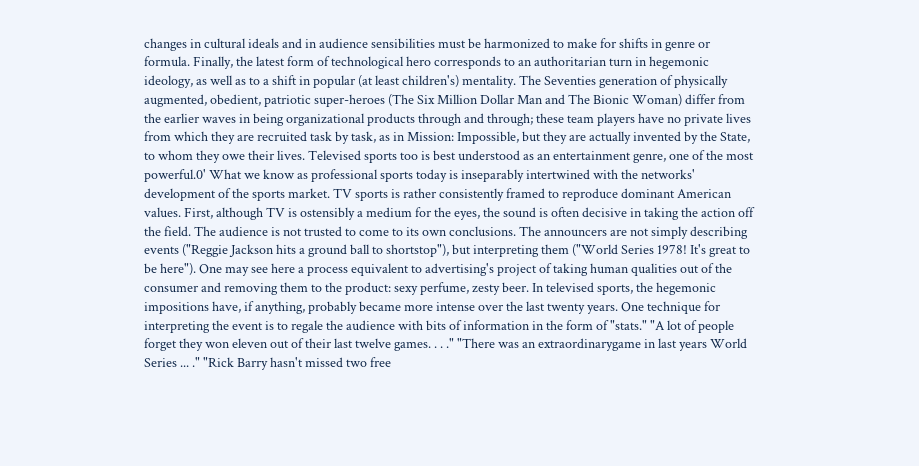changes in cultural ideals and in audience sensibilities must be harmonized to make for shifts in genre or formula. Finally, the latest form of technological hero corresponds to an authoritarian turn in hegemonic ideology, as well as to a shift in popular (at least children's) mentality. The Seventies generation of physically augmented, obedient, patriotic super-heroes (The Six Million Dollar Man and The Bionic Woman) differ from the earlier waves in being organizational products through and through; these team players have no private lives from which they are recruited task by task, as in Mission: Impossible, but they are actually invented by the State, to whom they owe their lives. Televised sports too is best understood as an entertainment genre, one of the most powerful.0' What we know as professional sports today is inseparably intertwined with the networks' development of the sports market. TV sports is rather consistently framed to reproduce dominant American values. First, although TV is ostensibly a medium for the eyes, the sound is often decisive in taking the action off the field. The audience is not trusted to come to its own conclusions. The announcers are not simply describing events ("Reggie Jackson hits a ground ball to shortstop"), but interpreting them ("World Series 1978! It's great to be here"). One may see here a process equivalent to advertising's project of taking human qualities out of the consumer and removing them to the product: sexy perfume, zesty beer. In televised sports, the hegemonic impositions have, if anything, probably became more intense over the last twenty years. One technique for interpreting the event is to regale the audience with bits of information in the form of "stats." "A lot of people forget they won eleven out of their last twelve games. . . ." "There was an extraordinarygame in last years World Series ... ." "Rick Barry hasn't missed two free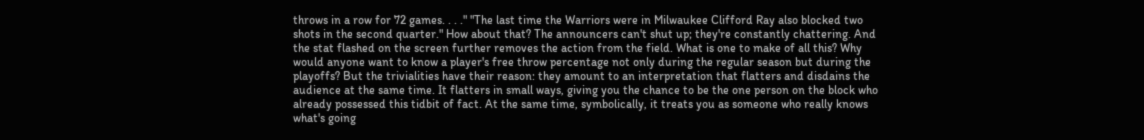throws in a row for 72 games. . . ." "The last time the Warriors were in Milwaukee Clifford Ray also blocked two shots in the second quarter." How about that? The announcers can't shut up; they're constantly chattering. And the stat flashed on the screen further removes the action from the field. What is one to make of all this? Why would anyone want to know a player's free throw percentage not only during the regular season but during the playoffs? But the trivialities have their reason: they amount to an interpretation that flatters and disdains the audience at the same time. It flatters in small ways, giving you the chance to be the one person on the block who already possessed this tidbit of fact. At the same time, symbolically, it treats you as someone who really knows what's going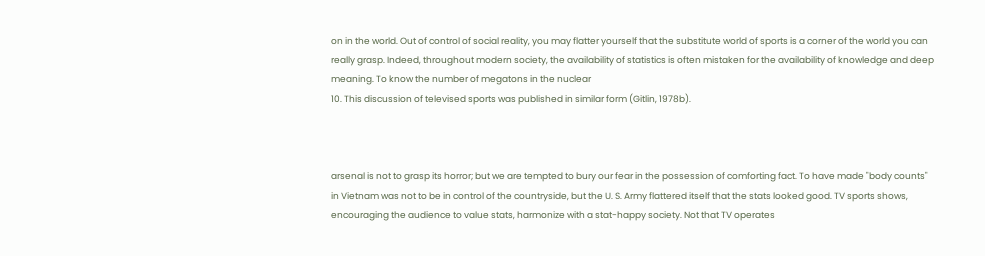on in the world. Out of control of social reality, you may flatter yourself that the substitute world of sports is a corner of the world you can really grasp. Indeed, throughout modern society, the availability of statistics is often mistaken for the availability of knowledge and deep meaning. To know the number of megatons in the nuclear
10. This discussion of televised sports was published in similar form (Gitlin, 1978b).



arsenal is not to grasp its horror; but we are tempted to bury our fear in the possession of comforting fact. To have made "body counts" in Vietnam was not to be in control of the countryside, but the U. S. Army flattered itself that the stats looked good. TV sports shows, encouraging the audience to value stats, harmonize with a stat-happy society. Not that TV operates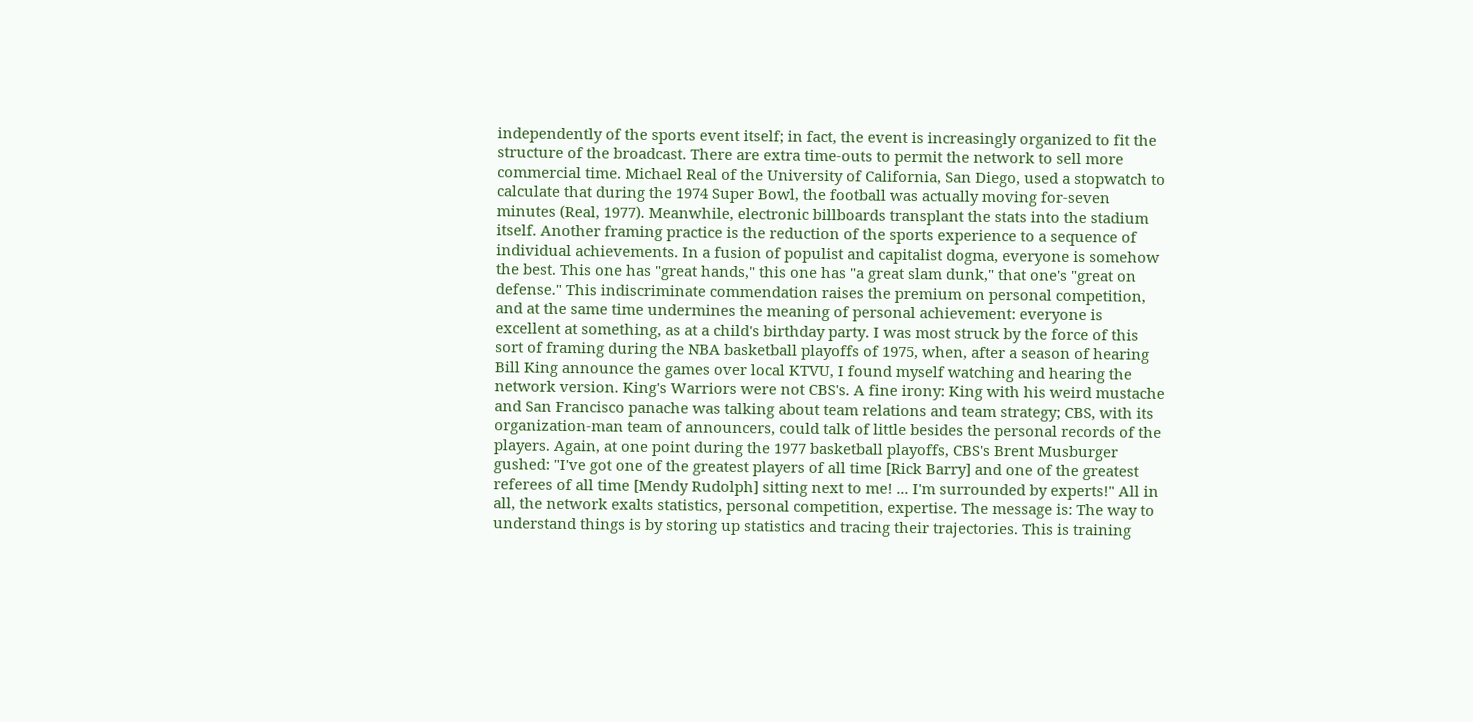independently of the sports event itself; in fact, the event is increasingly organized to fit the structure of the broadcast. There are extra time-outs to permit the network to sell more commercial time. Michael Real of the University of California, San Diego, used a stopwatch to calculate that during the 1974 Super Bowl, the football was actually moving for-seven minutes (Real, 1977). Meanwhile, electronic billboards transplant the stats into the stadium itself. Another framing practice is the reduction of the sports experience to a sequence of individual achievements. In a fusion of populist and capitalist dogma, everyone is somehow the best. This one has "great hands," this one has "a great slam dunk," that one's "great on defense." This indiscriminate commendation raises the premium on personal competition, and at the same time undermines the meaning of personal achievement: everyone is excellent at something, as at a child's birthday party. I was most struck by the force of this sort of framing during the NBA basketball playoffs of 1975, when, after a season of hearing Bill King announce the games over local KTVU, I found myself watching and hearing the network version. King's Warriors were not CBS's. A fine irony: King with his weird mustache and San Francisco panache was talking about team relations and team strategy; CBS, with its organization-man team of announcers, could talk of little besides the personal records of the players. Again, at one point during the 1977 basketball playoffs, CBS's Brent Musburger gushed: "I've got one of the greatest players of all time [Rick Barry] and one of the greatest referees of all time [Mendy Rudolph] sitting next to me! ... I'm surrounded by experts!" All in all, the network exalts statistics, personal competition, expertise. The message is: The way to understand things is by storing up statistics and tracing their trajectories. This is training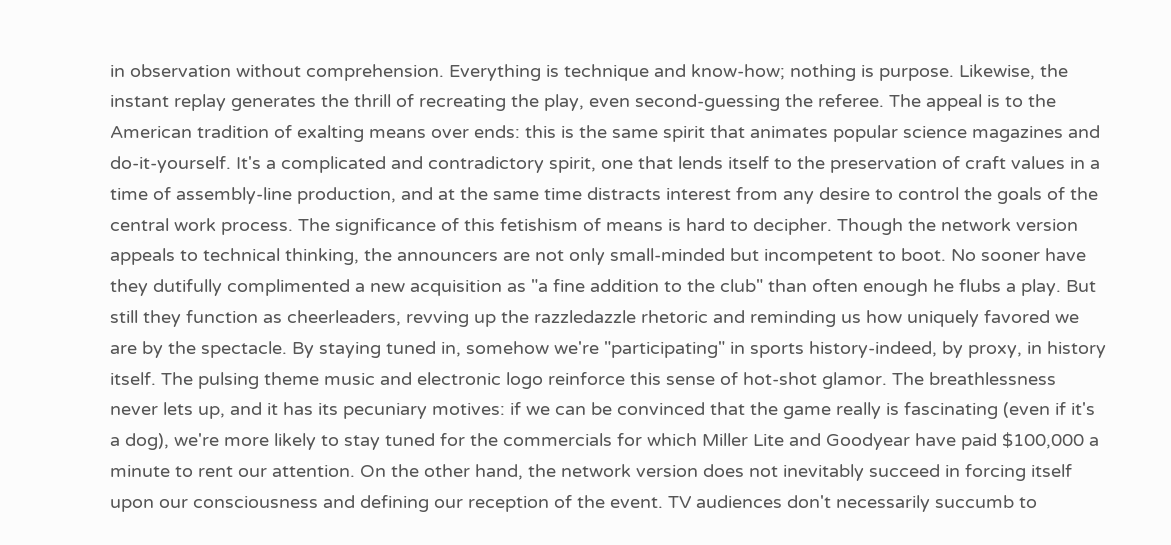in observation without comprehension. Everything is technique and know-how; nothing is purpose. Likewise, the instant replay generates the thrill of recreating the play, even second-guessing the referee. The appeal is to the American tradition of exalting means over ends: this is the same spirit that animates popular science magazines and do-it-yourself. It's a complicated and contradictory spirit, one that lends itself to the preservation of craft values in a time of assembly-line production, and at the same time distracts interest from any desire to control the goals of the central work process. The significance of this fetishism of means is hard to decipher. Though the network version appeals to technical thinking, the announcers are not only small-minded but incompetent to boot. No sooner have they dutifully complimented a new acquisition as "a fine addition to the club" than often enough he flubs a play. But still they function as cheerleaders, revving up the razzledazzle rhetoric and reminding us how uniquely favored we are by the spectacle. By staying tuned in, somehow we're "participating" in sports history-indeed, by proxy, in history itself. The pulsing theme music and electronic logo reinforce this sense of hot-shot glamor. The breathlessness never lets up, and it has its pecuniary motives: if we can be convinced that the game really is fascinating (even if it's a dog), we're more likely to stay tuned for the commercials for which Miller Lite and Goodyear have paid $100,000 a minute to rent our attention. On the other hand, the network version does not inevitably succeed in forcing itself upon our consciousness and defining our reception of the event. TV audiences don't necessarily succumb to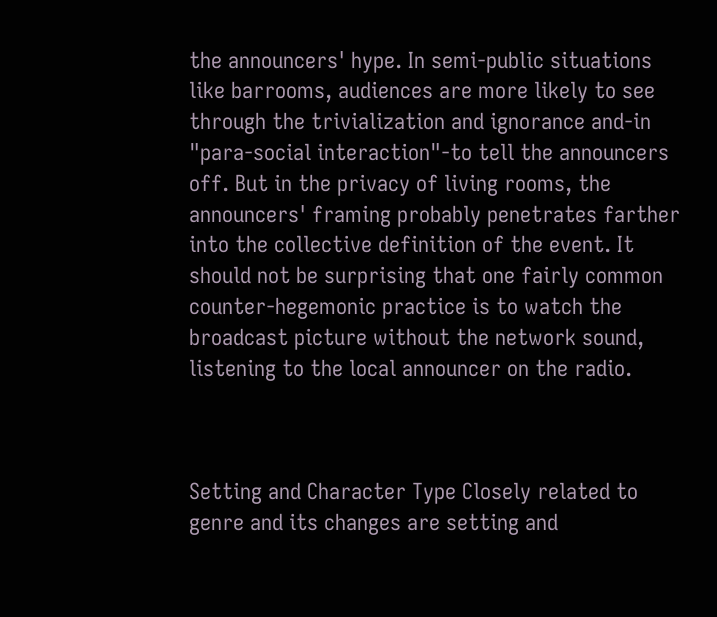the announcers' hype. In semi-public situations like barrooms, audiences are more likely to see through the trivialization and ignorance and-in "para-social interaction"-to tell the announcers off. But in the privacy of living rooms, the announcers' framing probably penetrates farther into the collective definition of the event. It should not be surprising that one fairly common counter-hegemonic practice is to watch the broadcast picture without the network sound, listening to the local announcer on the radio.



Setting and Character Type Closely related to genre and its changes are setting and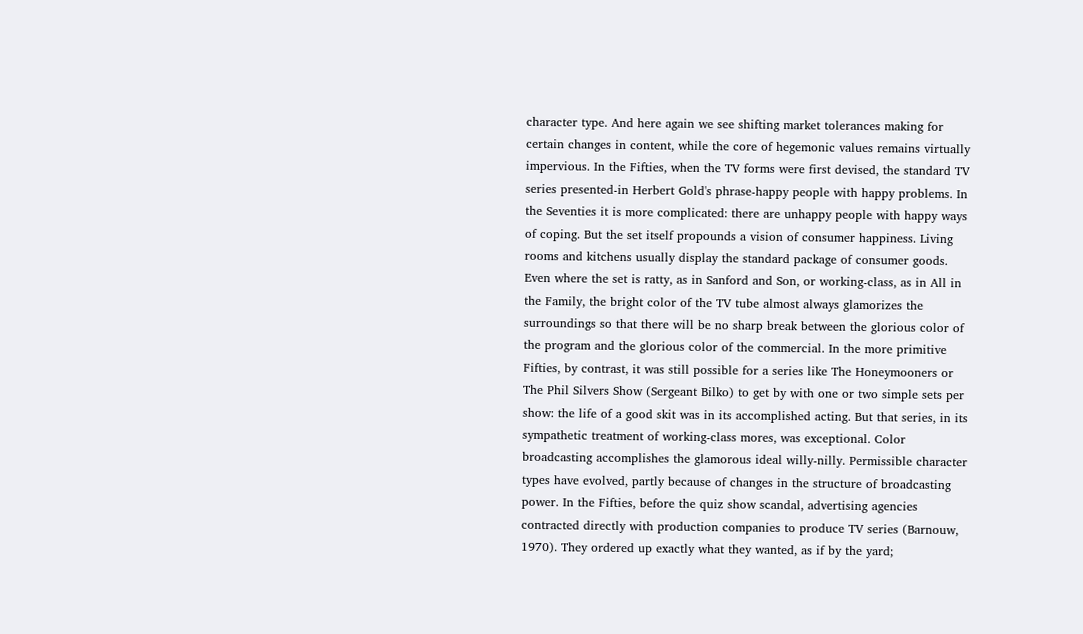character type. And here again we see shifting market tolerances making for certain changes in content, while the core of hegemonic values remains virtually impervious. In the Fifties, when the TV forms were first devised, the standard TV series presented-in Herbert Gold's phrase-happy people with happy problems. In the Seventies it is more complicated: there are unhappy people with happy ways of coping. But the set itself propounds a vision of consumer happiness. Living rooms and kitchens usually display the standard package of consumer goods. Even where the set is ratty, as in Sanford and Son, or working-class, as in All in the Family, the bright color of the TV tube almost always glamorizes the surroundings so that there will be no sharp break between the glorious color of the program and the glorious color of the commercial. In the more primitive Fifties, by contrast, it was still possible for a series like The Honeymooners or The Phil Silvers Show (Sergeant Bilko) to get by with one or two simple sets per show: the life of a good skit was in its accomplished acting. But that series, in its sympathetic treatment of working-class mores, was exceptional. Color broadcasting accomplishes the glamorous ideal willy-nilly. Permissible character types have evolved, partly because of changes in the structure of broadcasting power. In the Fifties, before the quiz show scandal, advertising agencies contracted directly with production companies to produce TV series (Barnouw, 1970). They ordered up exactly what they wanted, as if by the yard;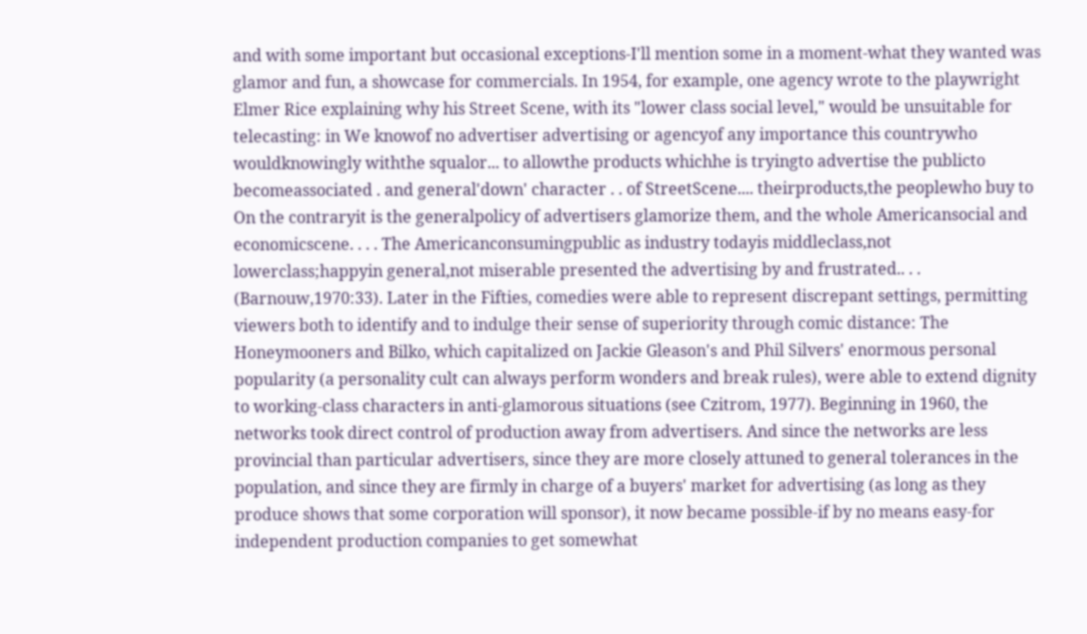and with some important but occasional exceptions-I'll mention some in a moment-what they wanted was glamor and fun, a showcase for commercials. In 1954, for example, one agency wrote to the playwright Elmer Rice explaining why his Street Scene, with its "lower class social level," would be unsuitable for telecasting: in We knowof no advertiser advertising or agencyof any importance this countrywho wouldknowingly withthe squalor... to allowthe products whichhe is tryingto advertise the publicto becomeassociated . and general'down' character . . of StreetScene.... theirproducts,the peoplewho buy to On the contraryit is the generalpolicy of advertisers glamorize them, and the whole Americansocial and economicscene. . . . The Americanconsumingpublic as industry todayis middleclass,not lowerclass;happyin general,not miserable presented the advertising by and frustrated.. . . (Barnouw,1970:33). Later in the Fifties, comedies were able to represent discrepant settings, permitting viewers both to identify and to indulge their sense of superiority through comic distance: The Honeymooners and Bilko, which capitalized on Jackie Gleason's and Phil Silvers' enormous personal popularity (a personality cult can always perform wonders and break rules), were able to extend dignity to working-class characters in anti-glamorous situations (see Czitrom, 1977). Beginning in 1960, the networks took direct control of production away from advertisers. And since the networks are less provincial than particular advertisers, since they are more closely attuned to general tolerances in the population, and since they are firmly in charge of a buyers' market for advertising (as long as they produce shows that some corporation will sponsor), it now became possible-if by no means easy-for independent production companies to get somewhat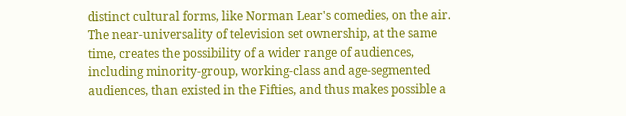distinct cultural forms, like Norman Lear's comedies, on the air. The near-universality of television set ownership, at the same time, creates the possibility of a wider range of audiences, including minority-group, working-class and age-segmented audiences, than existed in the Fifties, and thus makes possible a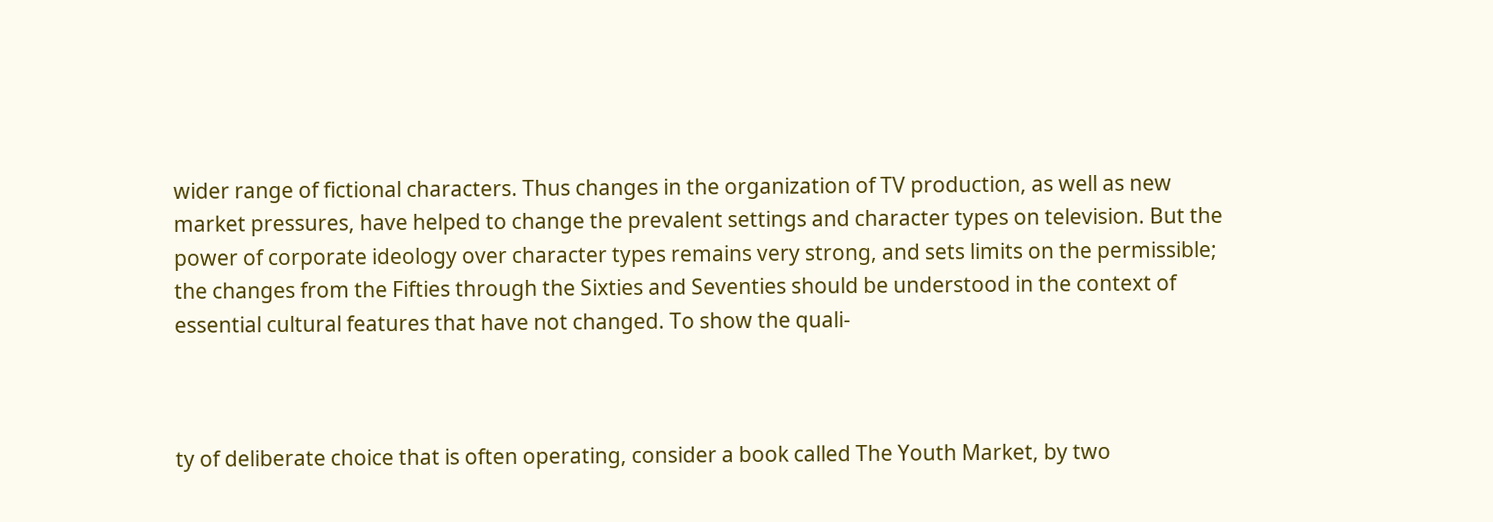wider range of fictional characters. Thus changes in the organization of TV production, as well as new market pressures, have helped to change the prevalent settings and character types on television. But the power of corporate ideology over character types remains very strong, and sets limits on the permissible; the changes from the Fifties through the Sixties and Seventies should be understood in the context of essential cultural features that have not changed. To show the quali-



ty of deliberate choice that is often operating, consider a book called The Youth Market, by two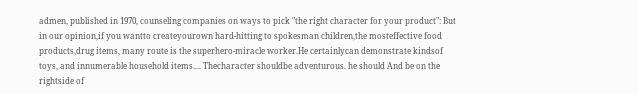admen, published in 1970, counseling companies on ways to pick "the right character for your product": But in our opinion,if you wantto createyourown hard-hitting to spokesman children,the mosteffective food products,drug items, many route is the superhero-miracle worker.He certainlycan demonstrate kindsof toys, and innumerable household items.... Thecharacter shouldbe adventurous. he should And be on the rightside of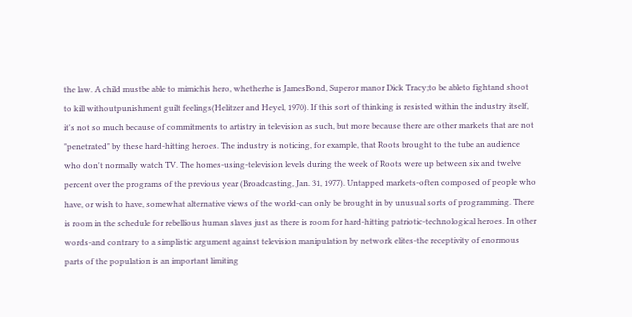the law. A child mustbe able to mimichis hero, whetherhe is JamesBond, Superor manor Dick Tracy;to be ableto fightand shoot to kill withoutpunishment guilt feelings(Helitzer and Heyel, 1970). If this sort of thinking is resisted within the industry itself, it's not so much because of commitments to artistry in television as such, but more because there are other markets that are not "penetrated" by these hard-hitting heroes. The industry is noticing, for example, that Roots brought to the tube an audience who don't normally watch TV. The homes-using-television levels during the week of Roots were up between six and twelve percent over the programs of the previous year (Broadcasting, Jan. 31, 1977). Untapped markets-often composed of people who have, or wish to have, somewhat alternative views of the world-can only be brought in by unusual sorts of programming. There is room in the schedule for rebellious human slaves just as there is room for hard-hitting patriotic-technological heroes. In other words-and contrary to a simplistic argument against television manipulation by network elites-the receptivity of enormous parts of the population is an important limiting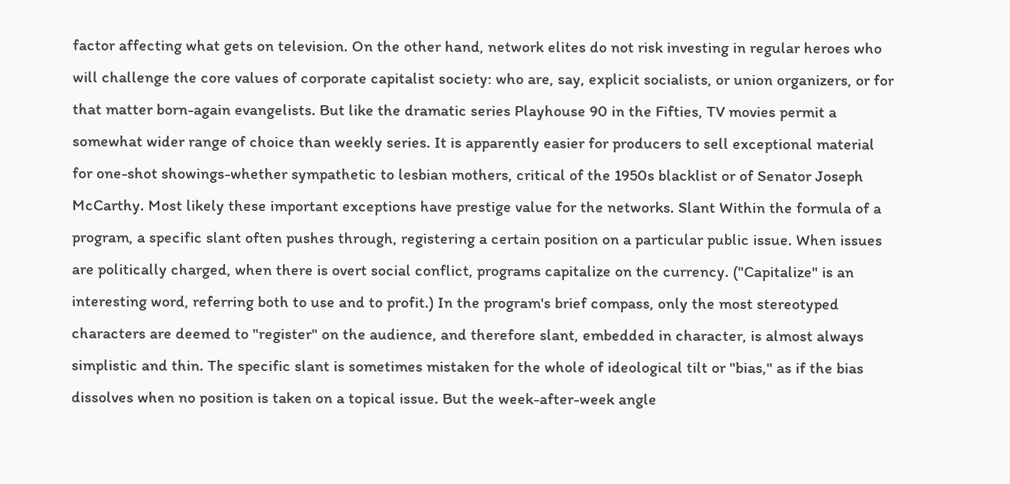factor affecting what gets on television. On the other hand, network elites do not risk investing in regular heroes who will challenge the core values of corporate capitalist society: who are, say, explicit socialists, or union organizers, or for that matter born-again evangelists. But like the dramatic series Playhouse 90 in the Fifties, TV movies permit a somewhat wider range of choice than weekly series. It is apparently easier for producers to sell exceptional material for one-shot showings-whether sympathetic to lesbian mothers, critical of the 1950s blacklist or of Senator Joseph McCarthy. Most likely these important exceptions have prestige value for the networks. Slant Within the formula of a program, a specific slant often pushes through, registering a certain position on a particular public issue. When issues are politically charged, when there is overt social conflict, programs capitalize on the currency. ("Capitalize" is an interesting word, referring both to use and to profit.) In the program's brief compass, only the most stereotyped characters are deemed to "register" on the audience, and therefore slant, embedded in character, is almost always simplistic and thin. The specific slant is sometimes mistaken for the whole of ideological tilt or "bias," as if the bias dissolves when no position is taken on a topical issue. But the week-after-week angle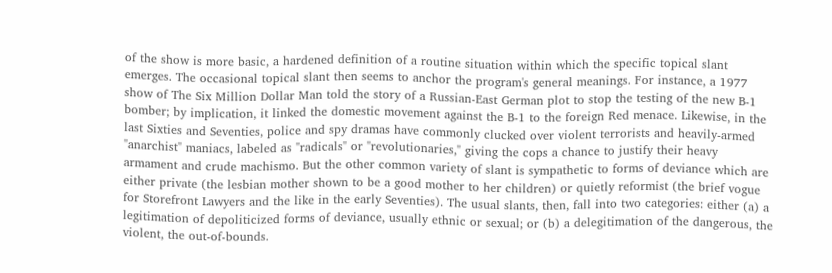of the show is more basic, a hardened definition of a routine situation within which the specific topical slant emerges. The occasional topical slant then seems to anchor the program's general meanings. For instance, a 1977 show of The Six Million Dollar Man told the story of a Russian-East German plot to stop the testing of the new B-1 bomber; by implication, it linked the domestic movement against the B-1 to the foreign Red menace. Likewise, in the last Sixties and Seventies, police and spy dramas have commonly clucked over violent terrorists and heavily-armed "anarchist" maniacs, labeled as "radicals" or "revolutionaries," giving the cops a chance to justify their heavy armament and crude machismo. But the other common variety of slant is sympathetic to forms of deviance which are either private (the lesbian mother shown to be a good mother to her children) or quietly reformist (the brief vogue for Storefront Lawyers and the like in the early Seventies). The usual slants, then, fall into two categories: either (a) a legitimation of depoliticized forms of deviance, usually ethnic or sexual; or (b) a delegitimation of the dangerous, the violent, the out-of-bounds.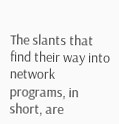The slants that find their way into network programs, in short, are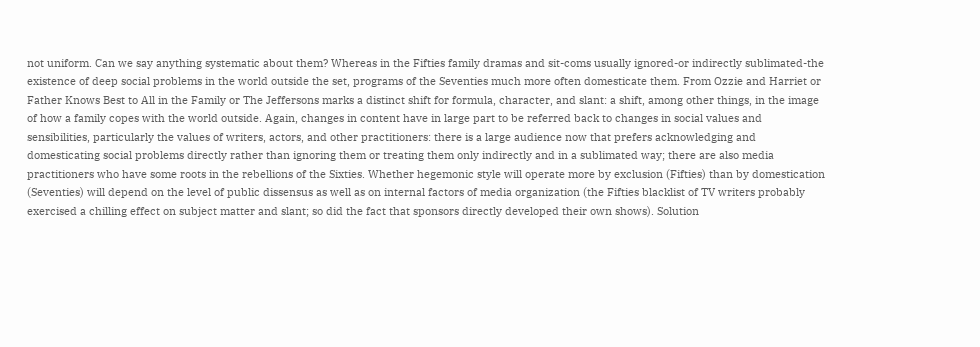not uniform. Can we say anything systematic about them? Whereas in the Fifties family dramas and sit-coms usually ignored-or indirectly sublimated-the existence of deep social problems in the world outside the set, programs of the Seventies much more often domesticate them. From Ozzie and Harriet or Father Knows Best to All in the Family or The Jeffersons marks a distinct shift for formula, character, and slant: a shift, among other things, in the image of how a family copes with the world outside. Again, changes in content have in large part to be referred back to changes in social values and sensibilities, particularly the values of writers, actors, and other practitioners: there is a large audience now that prefers acknowledging and domesticating social problems directly rather than ignoring them or treating them only indirectly and in a sublimated way; there are also media practitioners who have some roots in the rebellions of the Sixties. Whether hegemonic style will operate more by exclusion (Fifties) than by domestication (Seventies) will depend on the level of public dissensus as well as on internal factors of media organization (the Fifties blacklist of TV writers probably exercised a chilling effect on subject matter and slant; so did the fact that sponsors directly developed their own shows). Solution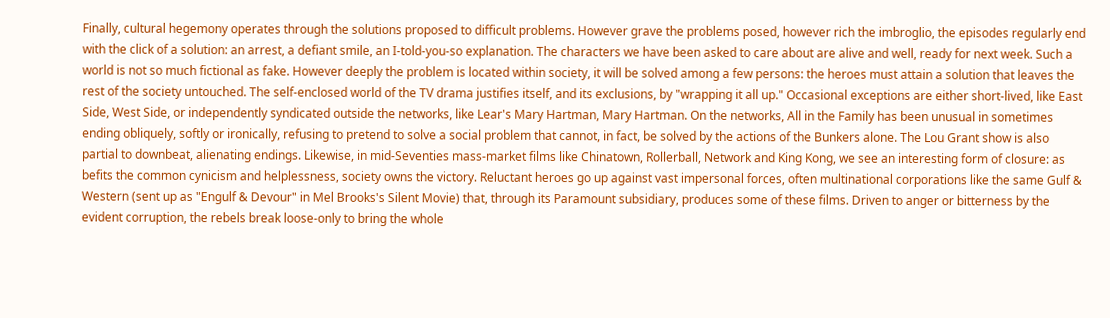Finally, cultural hegemony operates through the solutions proposed to difficult problems. However grave the problems posed, however rich the imbroglio, the episodes regularly end with the click of a solution: an arrest, a defiant smile, an I-told-you-so explanation. The characters we have been asked to care about are alive and well, ready for next week. Such a world is not so much fictional as fake. However deeply the problem is located within society, it will be solved among a few persons: the heroes must attain a solution that leaves the rest of the society untouched. The self-enclosed world of the TV drama justifies itself, and its exclusions, by "wrapping it all up." Occasional exceptions are either short-lived, like East Side, West Side, or independently syndicated outside the networks, like Lear's Mary Hartman, Mary Hartman. On the networks, All in the Family has been unusual in sometimes ending obliquely, softly or ironically, refusing to pretend to solve a social problem that cannot, in fact, be solved by the actions of the Bunkers alone. The Lou Grant show is also partial to downbeat, alienating endings. Likewise, in mid-Seventies mass-market films like Chinatown, Rollerball, Network and King Kong, we see an interesting form of closure: as befits the common cynicism and helplessness, society owns the victory. Reluctant heroes go up against vast impersonal forces, often multinational corporations like the same Gulf & Western (sent up as "Engulf & Devour" in Mel Brooks's Silent Movie) that, through its Paramount subsidiary, produces some of these films. Driven to anger or bitterness by the evident corruption, the rebels break loose-only to bring the whole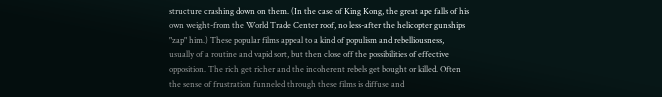structure crashing down on them. (In the case of King Kong, the great ape falls of his own weight-from the World Trade Center roof, no less-after the helicopter gunships "zap" him.) These popular films appeal to a kind of populism and rebelliousness, usually of a routine and vapid sort, but then close off the possibilities of effective opposition. The rich get richer and the incoherent rebels get bought or killed. Often the sense of frustration funneled through these films is diffuse and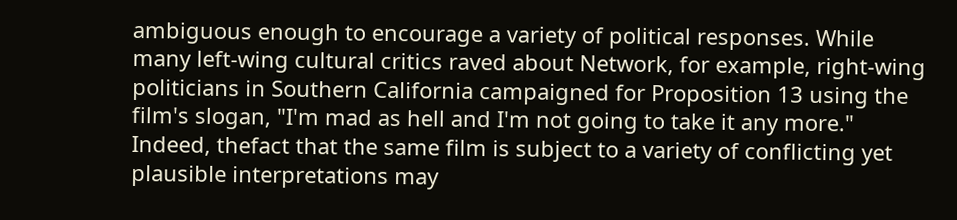ambiguous enough to encourage a variety of political responses. While many left-wing cultural critics raved about Network, for example, right-wing politicians in Southern California campaigned for Proposition 13 using the film's slogan, "I'm mad as hell and I'm not going to take it any more." Indeed, thefact that the same film is subject to a variety of conflicting yet plausible interpretations may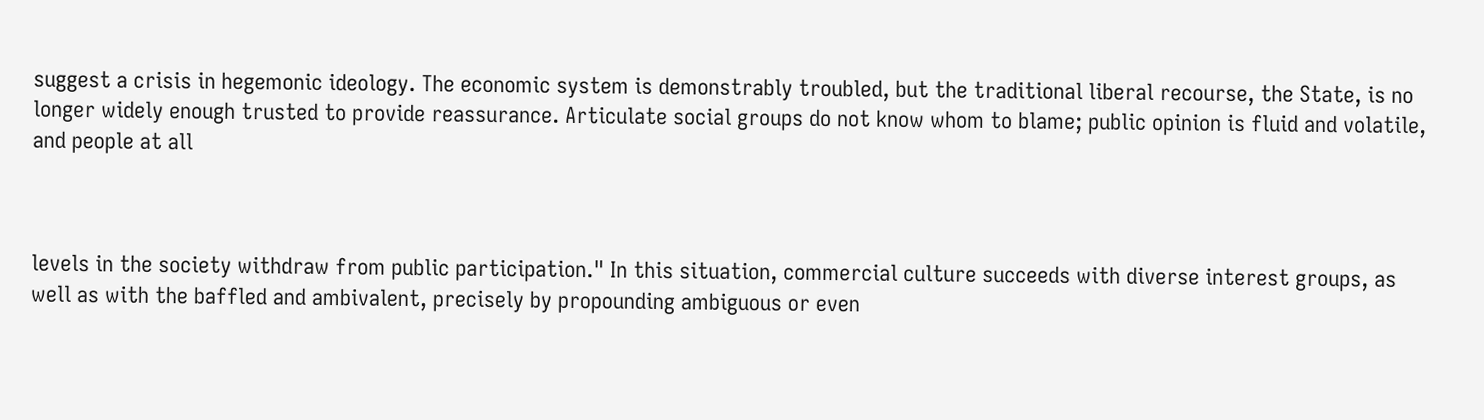suggest a crisis in hegemonic ideology. The economic system is demonstrably troubled, but the traditional liberal recourse, the State, is no longer widely enough trusted to provide reassurance. Articulate social groups do not know whom to blame; public opinion is fluid and volatile, and people at all



levels in the society withdraw from public participation." In this situation, commercial culture succeeds with diverse interest groups, as well as with the baffled and ambivalent, precisely by propounding ambiguous or even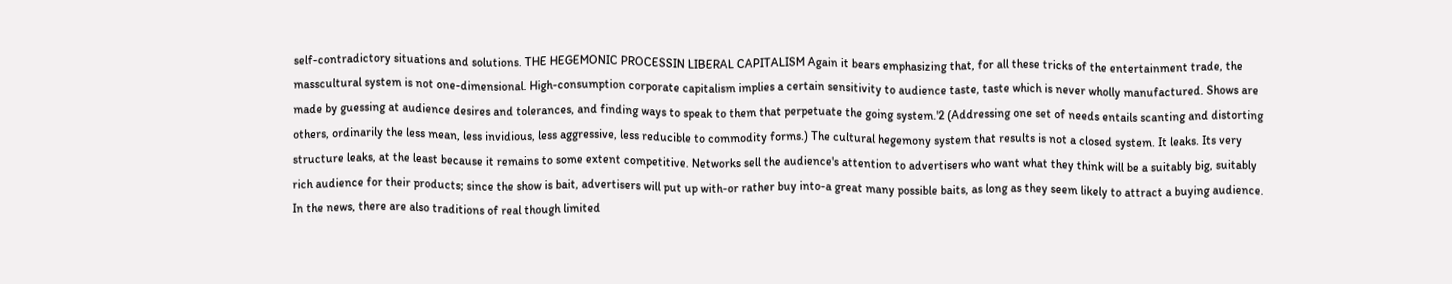self-contradictory situations and solutions. THE HEGEMONIC PROCESSIN LIBERAL CAPITALISM Again it bears emphasizing that, for all these tricks of the entertainment trade, the masscultural system is not one-dimensional. High-consumption corporate capitalism implies a certain sensitivity to audience taste, taste which is never wholly manufactured. Shows are made by guessing at audience desires and tolerances, and finding ways to speak to them that perpetuate the going system.'2 (Addressing one set of needs entails scanting and distorting others, ordinarily the less mean, less invidious, less aggressive, less reducible to commodity forms.) The cultural hegemony system that results is not a closed system. It leaks. Its very structure leaks, at the least because it remains to some extent competitive. Networks sell the audience's attention to advertisers who want what they think will be a suitably big, suitably rich audience for their products; since the show is bait, advertisers will put up with-or rather buy into-a great many possible baits, as long as they seem likely to attract a buying audience. In the news, there are also traditions of real though limited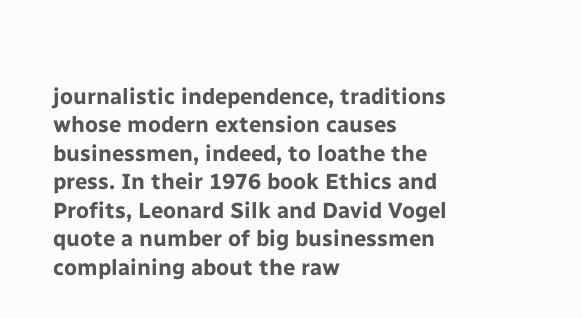journalistic independence, traditions whose modern extension causes businessmen, indeed, to loathe the press. In their 1976 book Ethics and Profits, Leonard Silk and David Vogel quote a number of big businessmen complaining about the raw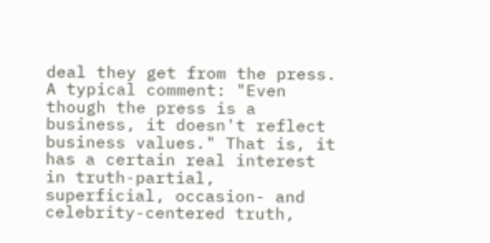deal they get from the press. A typical comment: "Even though the press is a business, it doesn't reflect business values." That is, it has a certain real interest in truth-partial, superficial, occasion- and celebrity-centered truth,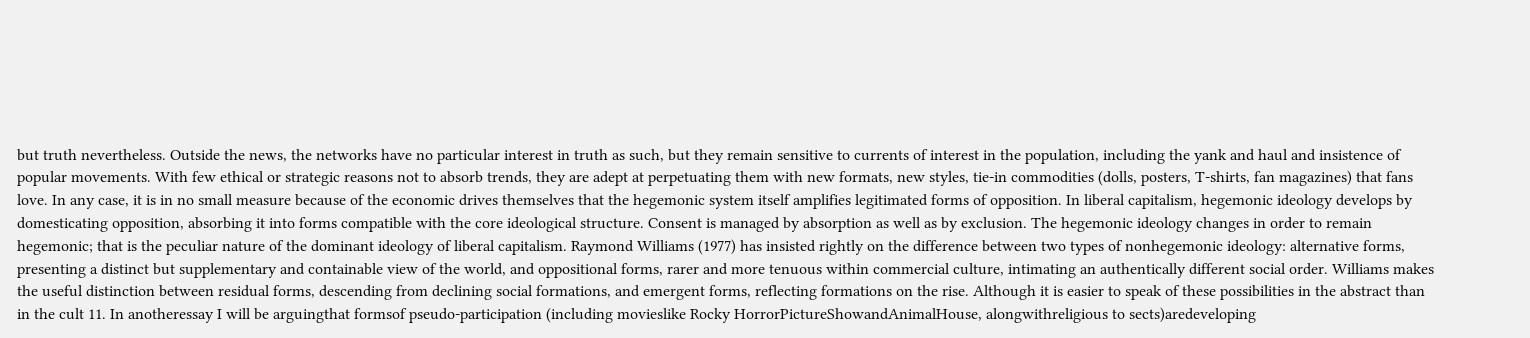but truth nevertheless. Outside the news, the networks have no particular interest in truth as such, but they remain sensitive to currents of interest in the population, including the yank and haul and insistence of popular movements. With few ethical or strategic reasons not to absorb trends, they are adept at perpetuating them with new formats, new styles, tie-in commodities (dolls, posters, T-shirts, fan magazines) that fans love. In any case, it is in no small measure because of the economic drives themselves that the hegemonic system itself amplifies legitimated forms of opposition. In liberal capitalism, hegemonic ideology develops by domesticating opposition, absorbing it into forms compatible with the core ideological structure. Consent is managed by absorption as well as by exclusion. The hegemonic ideology changes in order to remain hegemonic; that is the peculiar nature of the dominant ideology of liberal capitalism. Raymond Williams (1977) has insisted rightly on the difference between two types of nonhegemonic ideology: alternative forms, presenting a distinct but supplementary and containable view of the world, and oppositional forms, rarer and more tenuous within commercial culture, intimating an authentically different social order. Williams makes the useful distinction between residual forms, descending from declining social formations, and emergent forms, reflecting formations on the rise. Although it is easier to speak of these possibilities in the abstract than in the cult 11. In anotheressay I will be arguingthat formsof pseudo-participation (including movieslike Rocky HorrorPictureShowandAnimalHouse, alongwithreligious to sects)aredeveloping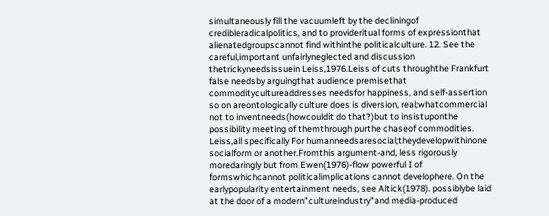simultaneously fill the vacuumleft by the decliningof credibleradicalpolitics, and to provideritual forms of expressionthat alienatedgroupscannot find withinthe politicalculture. 12. See the careful,important unfairlyneglected and discussion thetrickyneedsissuein Leiss,1976.Leiss of cuts throughthe Frankfurt false needsby arguingthat audience premisethat commoditycultureaddresses needsfor happiness, and self-assertion so on areontologically culture does is diversion, real;whatcommercial not to inventneeds(howcouldit do that?)but to insistuponthe possibility meeting of themthrough purthe chaseof commodities. Leiss,all specifically For humanneedsaresocial;theydevelopwithinone socialform or another.Fromthis argument-and, less rigorously moredaringly but from Ewen(1976)-flow powerful I of formswhichcannot politicalimplications cannot develophere. On the earlypopularity entertainment needs, see Altick(1978). possiblybe laid at the door of a modern"cultureindustry"and media-produced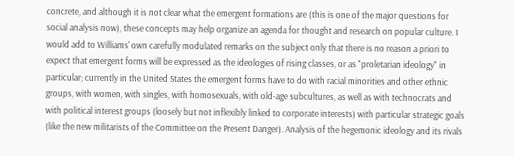concrete, and although it is not clear what the emergent formations are (this is one of the major questions for social analysis now), these concepts may help organize an agenda for thought and research on popular culture. I would add to Williams' own carefully modulated remarks on the subject only that there is no reason a priori to expect that emergent forms will be expressed as the ideologies of rising classes, or as "proletarian ideology" in particular; currently in the United States the emergent forms have to do with racial minorities and other ethnic groups, with women, with singles, with homosexuals, with old-age subcultures, as well as with technocrats and with political interest groups (loosely but not inflexibly linked to corporate interests) with particular strategic goals (like the new militarists of the Committee on the Present Danger). Analysis of the hegemonic ideology and its rivals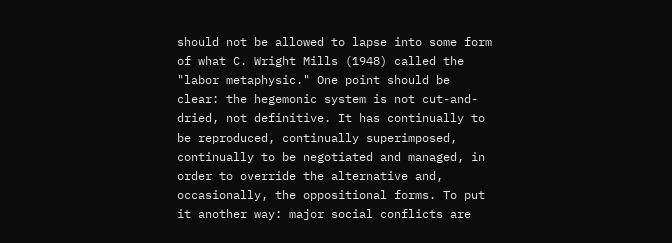should not be allowed to lapse into some form of what C. Wright Mills (1948) called the "labor metaphysic." One point should be clear: the hegemonic system is not cut-and-dried, not definitive. It has continually to be reproduced, continually superimposed, continually to be negotiated and managed, in order to override the alternative and, occasionally, the oppositional forms. To put it another way: major social conflicts are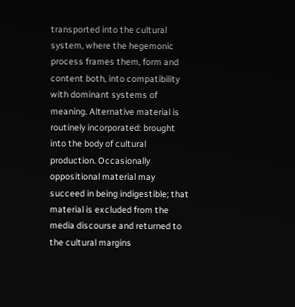transported into the cultural system, where the hegemonic process frames them, form and content both, into compatibility with dominant systems of meaning. Alternative material is routinely incorporated: brought into the body of cultural production. Occasionally oppositional material may succeed in being indigestible; that material is excluded from the media discourse and returned to the cultural margins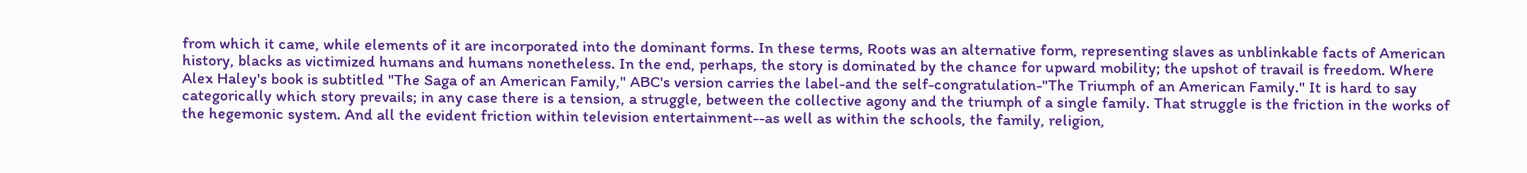from which it came, while elements of it are incorporated into the dominant forms. In these terms, Roots was an alternative form, representing slaves as unblinkable facts of American history, blacks as victimized humans and humans nonetheless. In the end, perhaps, the story is dominated by the chance for upward mobility; the upshot of travail is freedom. Where Alex Haley's book is subtitled "The Saga of an American Family," ABC's version carries the label-and the self-congratulation-"The Triumph of an American Family." It is hard to say categorically which story prevails; in any case there is a tension, a struggle, between the collective agony and the triumph of a single family. That struggle is the friction in the works of the hegemonic system. And all the evident friction within television entertainment--as well as within the schools, the family, religion,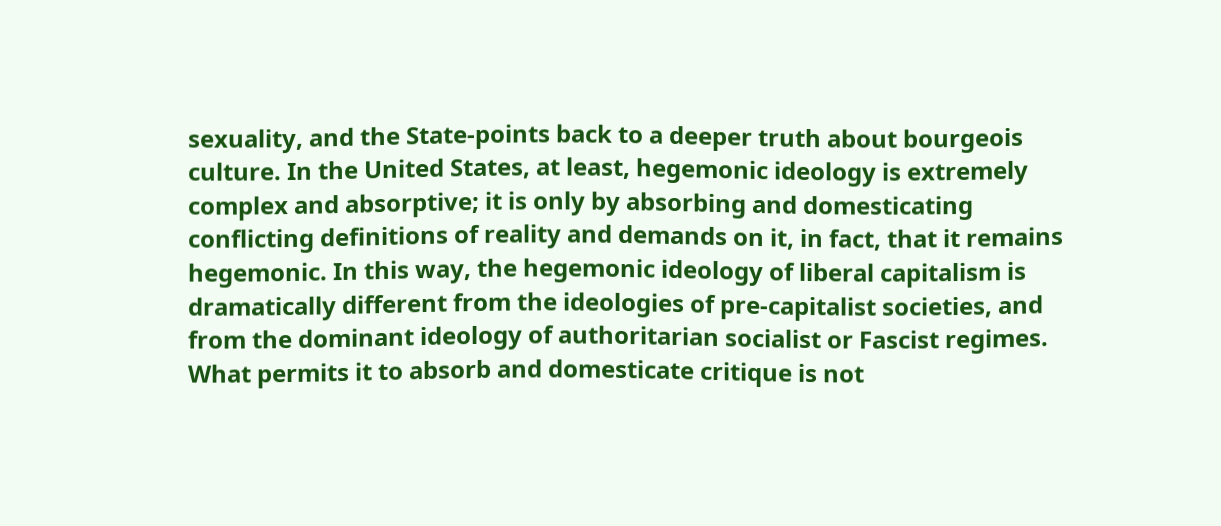sexuality, and the State-points back to a deeper truth about bourgeois culture. In the United States, at least, hegemonic ideology is extremely complex and absorptive; it is only by absorbing and domesticating conflicting definitions of reality and demands on it, in fact, that it remains hegemonic. In this way, the hegemonic ideology of liberal capitalism is dramatically different from the ideologies of pre-capitalist societies, and from the dominant ideology of authoritarian socialist or Fascist regimes. What permits it to absorb and domesticate critique is not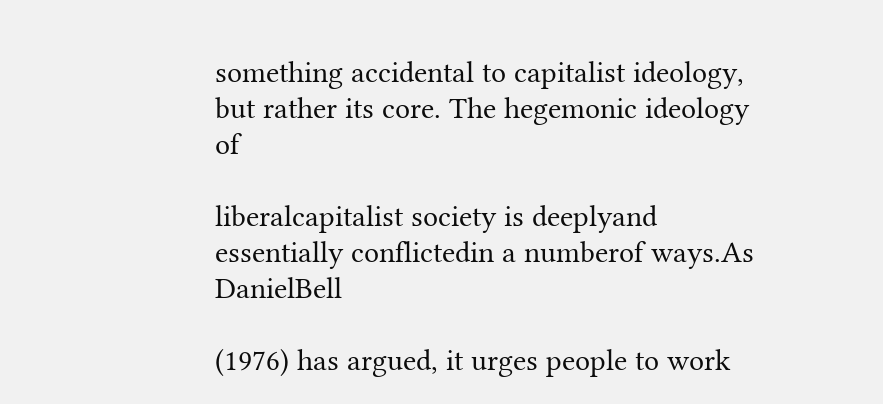something accidental to capitalist ideology, but rather its core. The hegemonic ideology of

liberalcapitalist society is deeplyand essentially conflictedin a numberof ways.As DanielBell

(1976) has argued, it urges people to work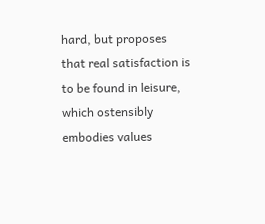hard, but proposes that real satisfaction is to be found in leisure, which ostensibly embodies values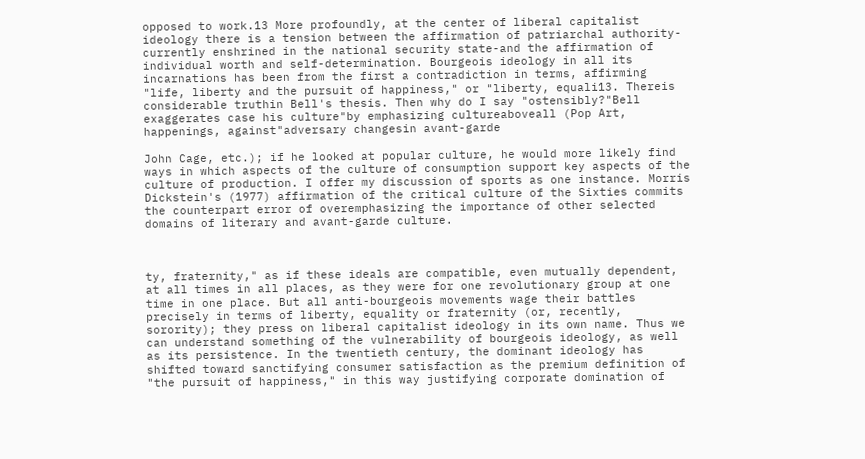opposed to work.13 More profoundly, at the center of liberal capitalist ideology there is a tension between the affirmation of patriarchal authority-currently enshrined in the national security state-and the affirmation of individual worth and self-determination. Bourgeois ideology in all its incarnations has been from the first a contradiction in terms, affirming "life, liberty and the pursuit of happiness," or "liberty, equali13. Thereis considerable truthin Bell's thesis. Then why do I say "ostensibly?"Bell exaggerates case his culture"by emphasizing cultureaboveall (Pop Art, happenings, against"adversary changesin avant-garde

John Cage, etc.); if he looked at popular culture, he would more likely find ways in which aspects of the culture of consumption support key aspects of the culture of production. I offer my discussion of sports as one instance. Morris Dickstein's (1977) affirmation of the critical culture of the Sixties commits the counterpart error of overemphasizing the importance of other selected domains of literary and avant-garde culture.



ty, fraternity," as if these ideals are compatible, even mutually dependent, at all times in all places, as they were for one revolutionary group at one time in one place. But all anti-bourgeois movements wage their battles precisely in terms of liberty, equality or fraternity (or, recently, sorority); they press on liberal capitalist ideology in its own name. Thus we can understand something of the vulnerability of bourgeois ideology, as well as its persistence. In the twentieth century, the dominant ideology has shifted toward sanctifying consumer satisfaction as the premium definition of "the pursuit of happiness," in this way justifying corporate domination of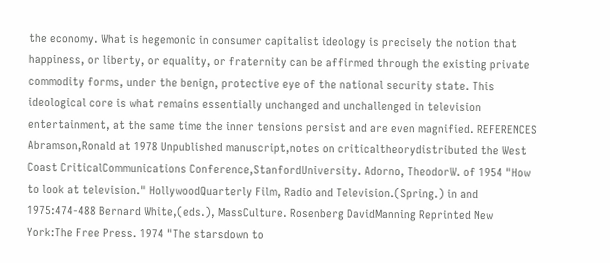the economy. What is hegemonic in consumer capitalist ideology is precisely the notion that happiness, or liberty, or equality, or fraternity can be affirmed through the existing private commodity forms, under the benign, protective eye of the national security state. This ideological core is what remains essentially unchanged and unchallenged in television entertainment, at the same time the inner tensions persist and are even magnified. REFERENCES Abramson,Ronald at 1978 Unpublished manuscript,notes on criticaltheorydistributed the West Coast CriticalCommunications Conference,StanfordUniversity. Adorno, TheodorW. of 1954 "How to look at television." HollywoodQuarterly Film, Radio and Television.(Spring.) in and 1975:474-488 Bernard White,(eds.), MassCulture. Rosenberg DavidManning Reprinted New York:The Free Press. 1974 "The starsdown to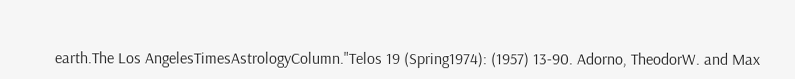earth.The Los AngelesTimesAstrologyColumn."Telos 19 (Spring1974): (1957) 13-90. Adorno, TheodorW. and Max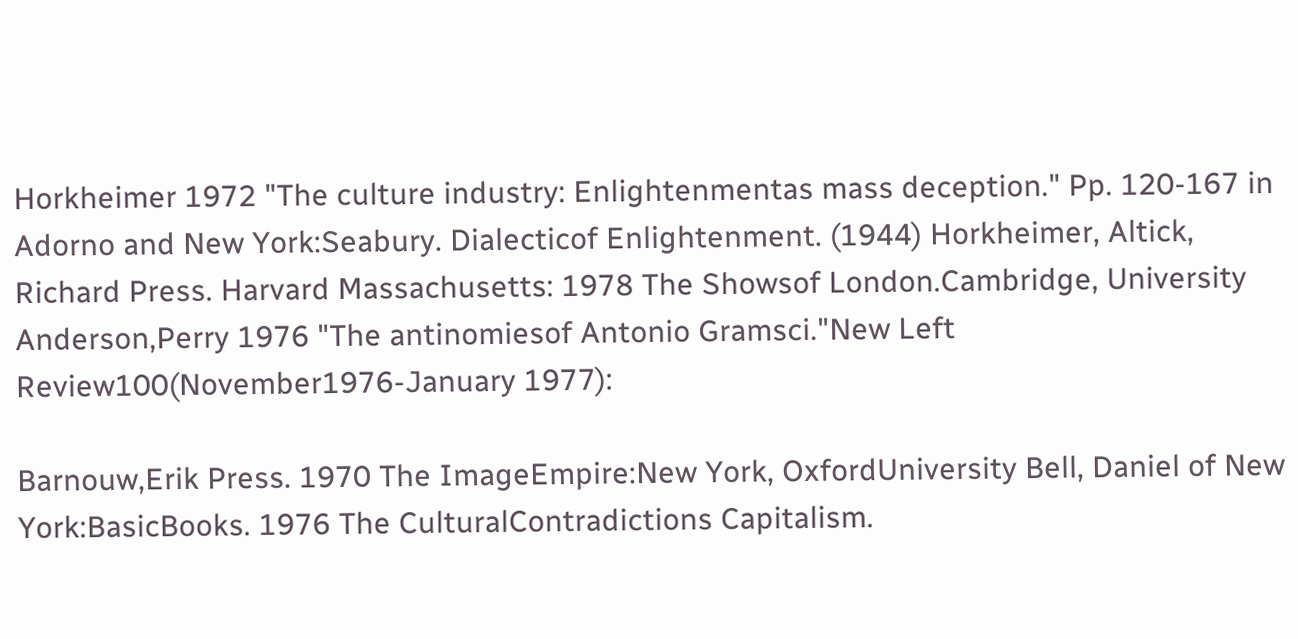Horkheimer 1972 "The culture industry: Enlightenmentas mass deception." Pp. 120-167 in Adorno and New York:Seabury. Dialecticof Enlightenment. (1944) Horkheimer, Altick, Richard Press. Harvard Massachusetts: 1978 The Showsof London.Cambridge, University Anderson,Perry 1976 "The antinomiesof Antonio Gramsci."New Left Review100(November1976-January 1977):

Barnouw,Erik Press. 1970 The ImageEmpire:New York, OxfordUniversity Bell, Daniel of New York:BasicBooks. 1976 The CulturalContradictions Capitalism.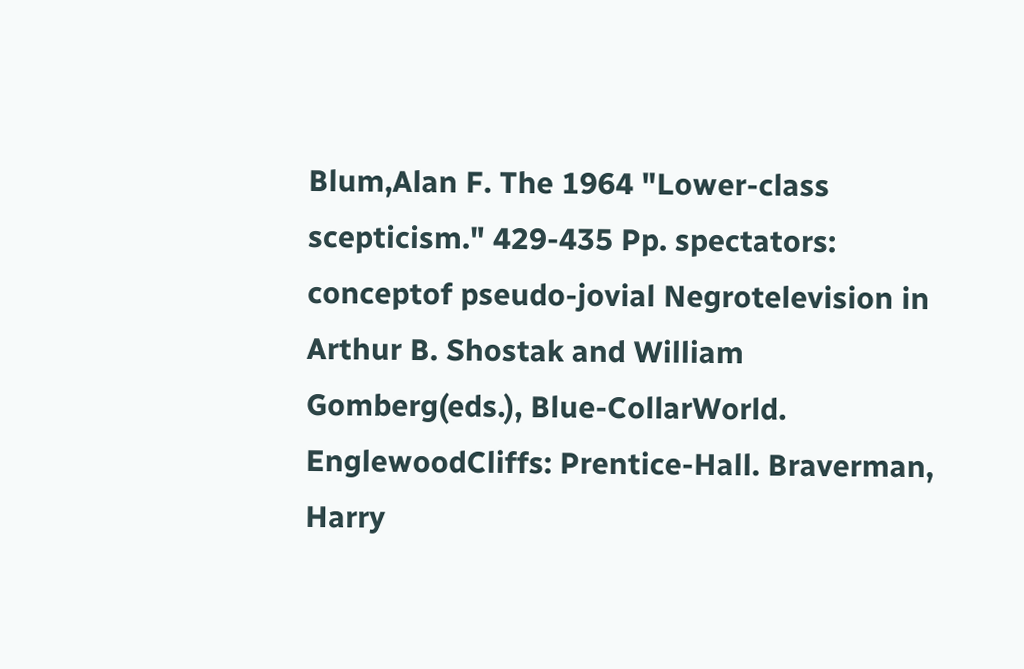Blum,Alan F. The 1964 "Lower-class scepticism." 429-435 Pp. spectators: conceptof pseudo-jovial Negrotelevision in Arthur B. Shostak and William Gomberg(eds.), Blue-CollarWorld. EnglewoodCliffs: Prentice-Hall. Braverman, Harry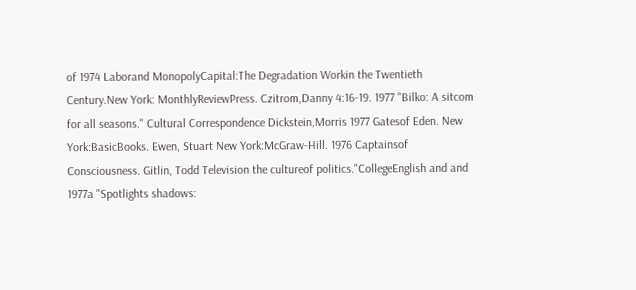of 1974 Laborand MonopolyCapital:The Degradation Workin the Twentieth Century.New York: MonthlyReviewPress. Czitrom,Danny 4:16-19. 1977 "Bilko: A sitcom for all seasons." Cultural Correspondence Dickstein,Morris 1977 Gatesof Eden. New York:BasicBooks. Ewen, Stuart New York:McGraw-Hill. 1976 Captainsof Consciousness. Gitlin, Todd Television the cultureof politics."CollegeEnglish and and 1977a "Spotlights shadows: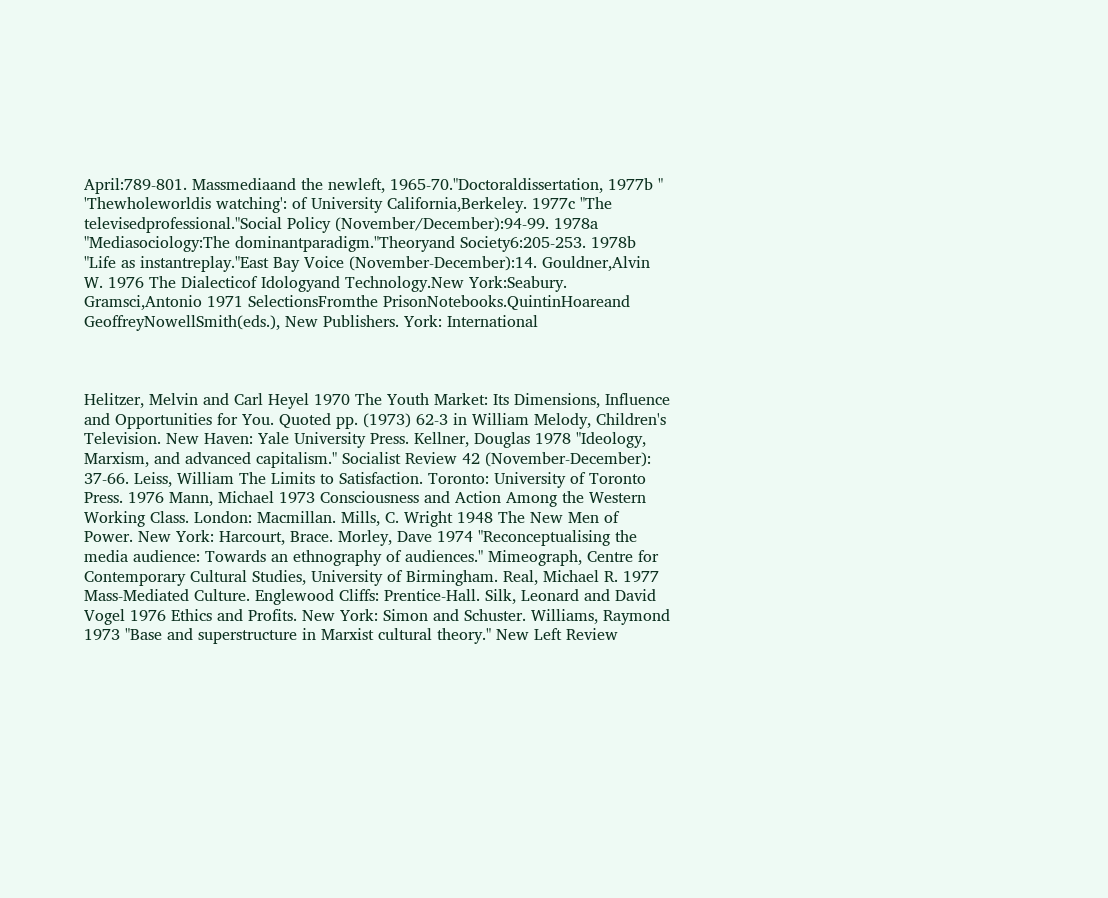April:789-801. Massmediaand the newleft, 1965-70."Doctoraldissertation, 1977b " 'Thewholeworldis watching': of University California,Berkeley. 1977c "The televisedprofessional."Social Policy (November/December):94-99. 1978a "Mediasociology:The dominantparadigm."Theoryand Society6:205-253. 1978b "Life as instantreplay."East Bay Voice (November-December):14. Gouldner,Alvin W. 1976 The Dialecticof Idologyand Technology.New York:Seabury. Gramsci,Antonio 1971 SelectionsFromthe PrisonNotebooks.QuintinHoareand GeoffreyNowellSmith(eds.), New Publishers. York: International



Helitzer, Melvin and Carl Heyel 1970 The Youth Market: Its Dimensions, Influence and Opportunities for You. Quoted pp. (1973) 62-3 in William Melody, Children's Television. New Haven: Yale University Press. Kellner, Douglas 1978 "Ideology, Marxism, and advanced capitalism." Socialist Review 42 (November-December): 37-66. Leiss, William The Limits to Satisfaction. Toronto: University of Toronto Press. 1976 Mann, Michael 1973 Consciousness and Action Among the Western Working Class. London: Macmillan. Mills, C. Wright 1948 The New Men of Power. New York: Harcourt, Brace. Morley, Dave 1974 "Reconceptualising the media audience: Towards an ethnography of audiences." Mimeograph, Centre for Contemporary Cultural Studies, University of Birmingham. Real, Michael R. 1977 Mass-Mediated Culture. Englewood Cliffs: Prentice-Hall. Silk, Leonard and David Vogel 1976 Ethics and Profits. New York: Simon and Schuster. Williams, Raymond 1973 "Base and superstructure in Marxist cultural theory." New Left Review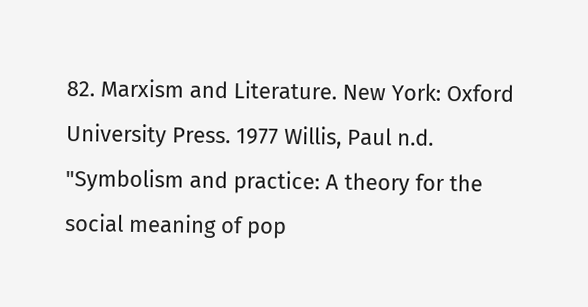82. Marxism and Literature. New York: Oxford University Press. 1977 Willis, Paul n.d. "Symbolism and practice: A theory for the social meaning of pop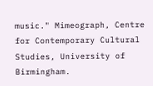music." Mimeograph, Centre for Contemporary Cultural Studies, University of Birmingham.